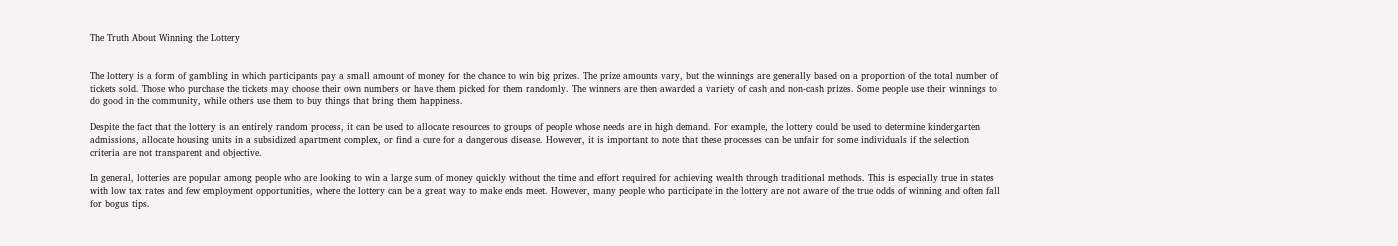The Truth About Winning the Lottery


The lottery is a form of gambling in which participants pay a small amount of money for the chance to win big prizes. The prize amounts vary, but the winnings are generally based on a proportion of the total number of tickets sold. Those who purchase the tickets may choose their own numbers or have them picked for them randomly. The winners are then awarded a variety of cash and non-cash prizes. Some people use their winnings to do good in the community, while others use them to buy things that bring them happiness.

Despite the fact that the lottery is an entirely random process, it can be used to allocate resources to groups of people whose needs are in high demand. For example, the lottery could be used to determine kindergarten admissions, allocate housing units in a subsidized apartment complex, or find a cure for a dangerous disease. However, it is important to note that these processes can be unfair for some individuals if the selection criteria are not transparent and objective.

In general, lotteries are popular among people who are looking to win a large sum of money quickly without the time and effort required for achieving wealth through traditional methods. This is especially true in states with low tax rates and few employment opportunities, where the lottery can be a great way to make ends meet. However, many people who participate in the lottery are not aware of the true odds of winning and often fall for bogus tips.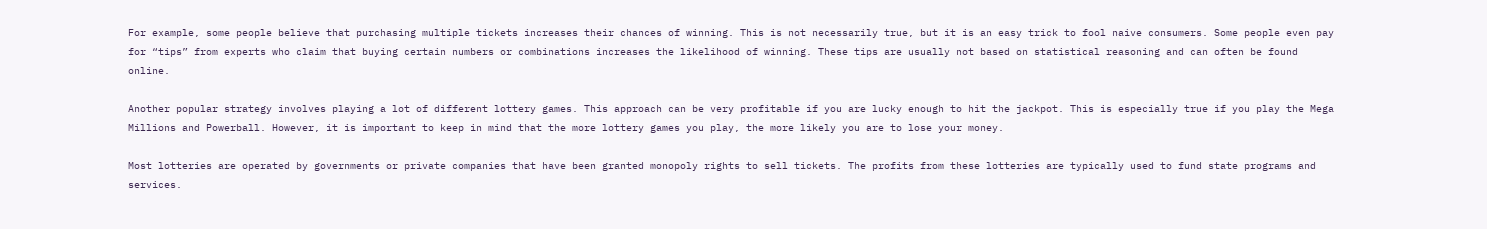For example, some people believe that purchasing multiple tickets increases their chances of winning. This is not necessarily true, but it is an easy trick to fool naive consumers. Some people even pay for “tips” from experts who claim that buying certain numbers or combinations increases the likelihood of winning. These tips are usually not based on statistical reasoning and can often be found online.

Another popular strategy involves playing a lot of different lottery games. This approach can be very profitable if you are lucky enough to hit the jackpot. This is especially true if you play the Mega Millions and Powerball. However, it is important to keep in mind that the more lottery games you play, the more likely you are to lose your money.

Most lotteries are operated by governments or private companies that have been granted monopoly rights to sell tickets. The profits from these lotteries are typically used to fund state programs and services.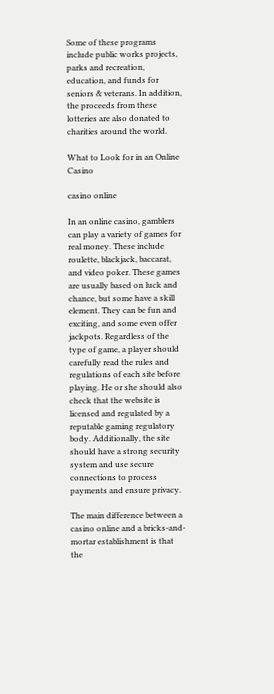Some of these programs include public works projects, parks and recreation, education, and funds for seniors & veterans. In addition, the proceeds from these lotteries are also donated to charities around the world.

What to Look for in an Online Casino

casino online

In an online casino, gamblers can play a variety of games for real money. These include roulette, blackjack, baccarat, and video poker. These games are usually based on luck and chance, but some have a skill element. They can be fun and exciting, and some even offer jackpots. Regardless of the type of game, a player should carefully read the rules and regulations of each site before playing. He or she should also check that the website is licensed and regulated by a reputable gaming regulatory body. Additionally, the site should have a strong security system and use secure connections to process payments and ensure privacy.

The main difference between a casino online and a bricks-and-mortar establishment is that the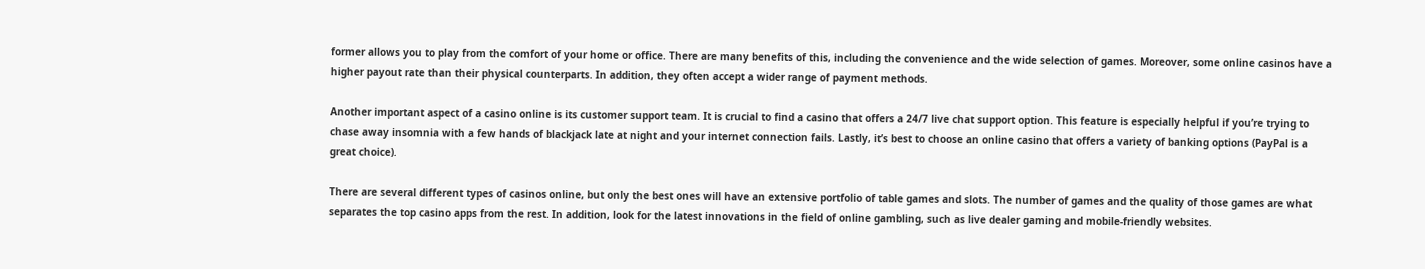former allows you to play from the comfort of your home or office. There are many benefits of this, including the convenience and the wide selection of games. Moreover, some online casinos have a higher payout rate than their physical counterparts. In addition, they often accept a wider range of payment methods.

Another important aspect of a casino online is its customer support team. It is crucial to find a casino that offers a 24/7 live chat support option. This feature is especially helpful if you’re trying to chase away insomnia with a few hands of blackjack late at night and your internet connection fails. Lastly, it’s best to choose an online casino that offers a variety of banking options (PayPal is a great choice).

There are several different types of casinos online, but only the best ones will have an extensive portfolio of table games and slots. The number of games and the quality of those games are what separates the top casino apps from the rest. In addition, look for the latest innovations in the field of online gambling, such as live dealer gaming and mobile-friendly websites.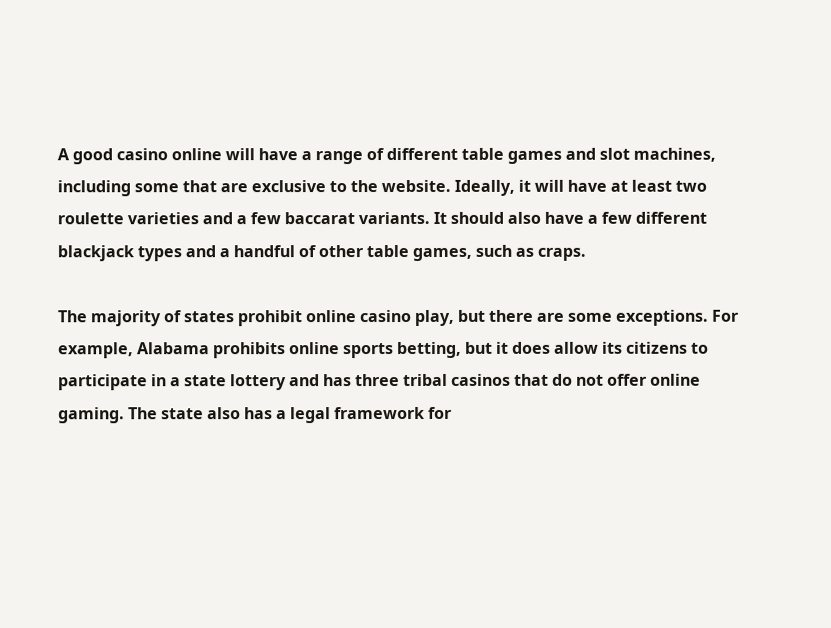A good casino online will have a range of different table games and slot machines, including some that are exclusive to the website. Ideally, it will have at least two roulette varieties and a few baccarat variants. It should also have a few different blackjack types and a handful of other table games, such as craps.

The majority of states prohibit online casino play, but there are some exceptions. For example, Alabama prohibits online sports betting, but it does allow its citizens to participate in a state lottery and has three tribal casinos that do not offer online gaming. The state also has a legal framework for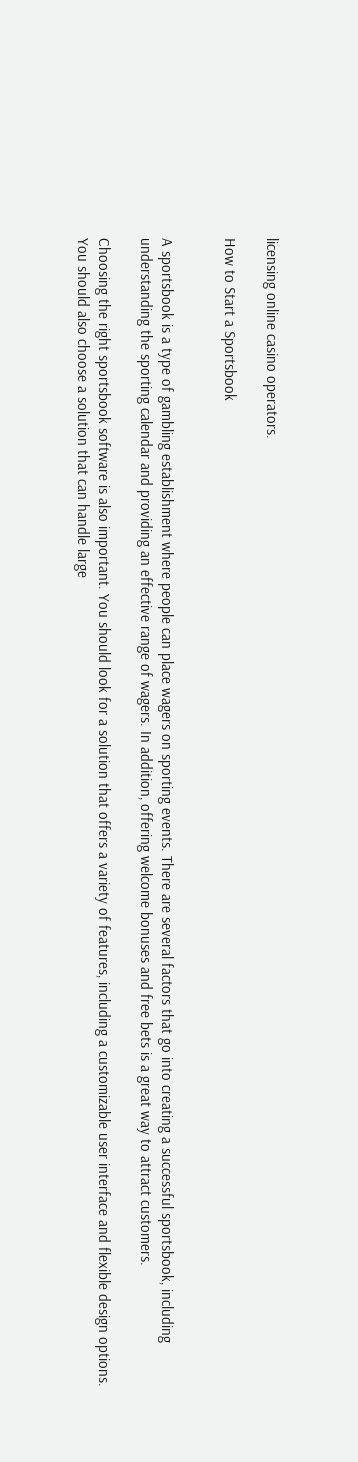licensing online casino operators.

How to Start a Sportsbook


A sportsbook is a type of gambling establishment where people can place wagers on sporting events. There are several factors that go into creating a successful sportsbook, including understanding the sporting calendar and providing an effective range of wagers. In addition, offering welcome bonuses and free bets is a great way to attract customers.

Choosing the right sportsbook software is also important. You should look for a solution that offers a variety of features, including a customizable user interface and flexible design options. You should also choose a solution that can handle large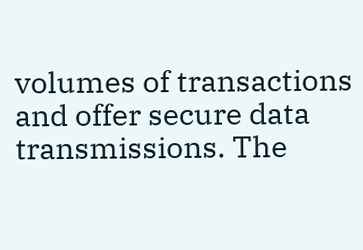volumes of transactions and offer secure data transmissions. The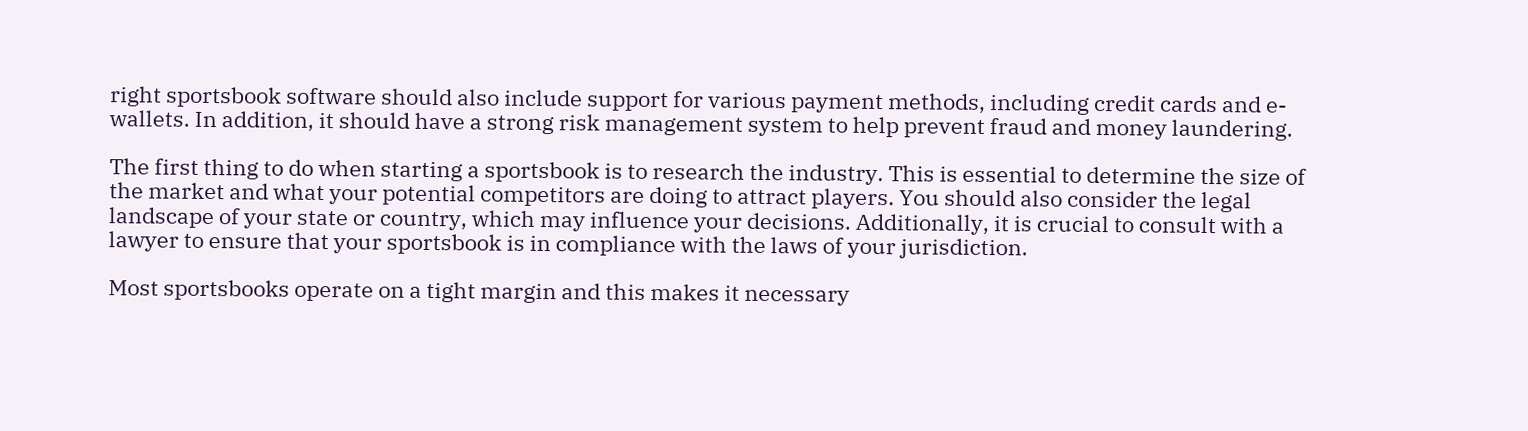right sportsbook software should also include support for various payment methods, including credit cards and e-wallets. In addition, it should have a strong risk management system to help prevent fraud and money laundering.

The first thing to do when starting a sportsbook is to research the industry. This is essential to determine the size of the market and what your potential competitors are doing to attract players. You should also consider the legal landscape of your state or country, which may influence your decisions. Additionally, it is crucial to consult with a lawyer to ensure that your sportsbook is in compliance with the laws of your jurisdiction.

Most sportsbooks operate on a tight margin and this makes it necessary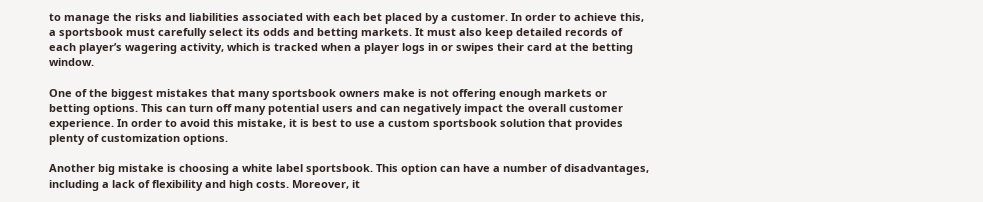to manage the risks and liabilities associated with each bet placed by a customer. In order to achieve this, a sportsbook must carefully select its odds and betting markets. It must also keep detailed records of each player’s wagering activity, which is tracked when a player logs in or swipes their card at the betting window.

One of the biggest mistakes that many sportsbook owners make is not offering enough markets or betting options. This can turn off many potential users and can negatively impact the overall customer experience. In order to avoid this mistake, it is best to use a custom sportsbook solution that provides plenty of customization options.

Another big mistake is choosing a white label sportsbook. This option can have a number of disadvantages, including a lack of flexibility and high costs. Moreover, it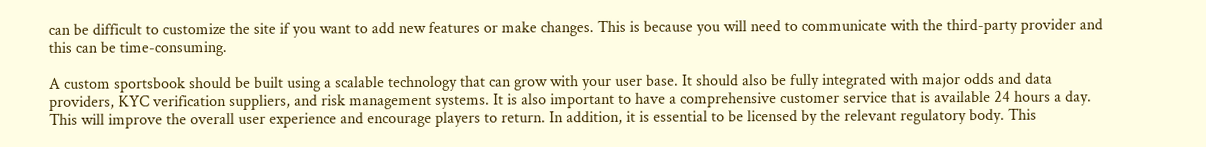can be difficult to customize the site if you want to add new features or make changes. This is because you will need to communicate with the third-party provider and this can be time-consuming.

A custom sportsbook should be built using a scalable technology that can grow with your user base. It should also be fully integrated with major odds and data providers, KYC verification suppliers, and risk management systems. It is also important to have a comprehensive customer service that is available 24 hours a day. This will improve the overall user experience and encourage players to return. In addition, it is essential to be licensed by the relevant regulatory body. This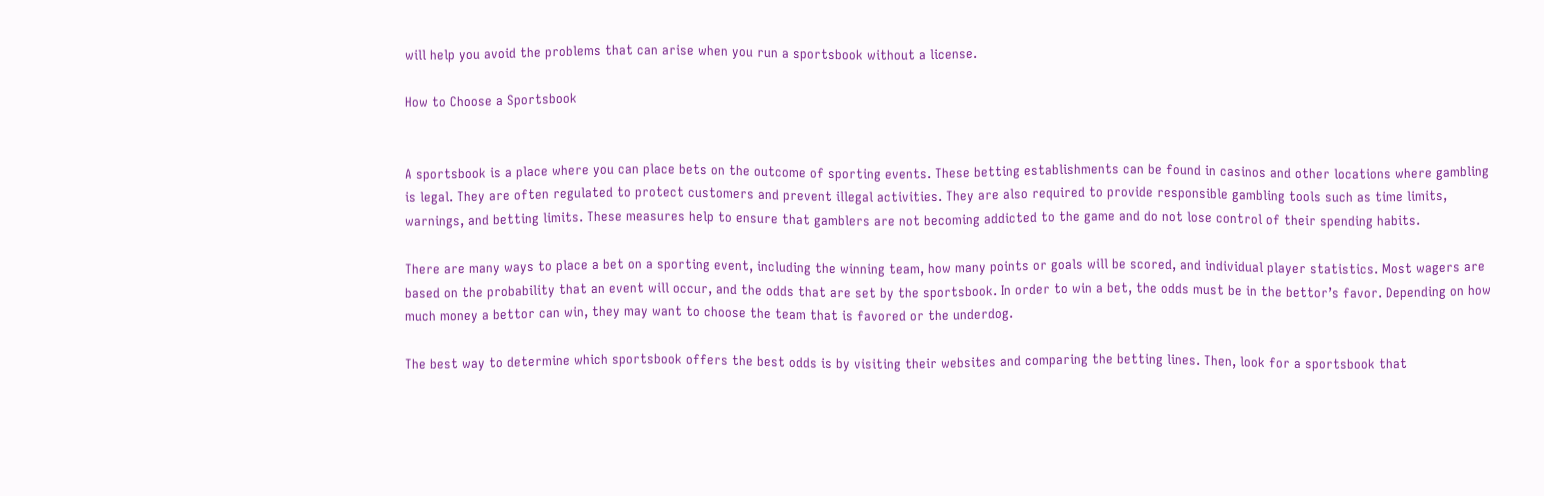will help you avoid the problems that can arise when you run a sportsbook without a license.

How to Choose a Sportsbook


A sportsbook is a place where you can place bets on the outcome of sporting events. These betting establishments can be found in casinos and other locations where gambling is legal. They are often regulated to protect customers and prevent illegal activities. They are also required to provide responsible gambling tools such as time limits, warnings, and betting limits. These measures help to ensure that gamblers are not becoming addicted to the game and do not lose control of their spending habits.

There are many ways to place a bet on a sporting event, including the winning team, how many points or goals will be scored, and individual player statistics. Most wagers are based on the probability that an event will occur, and the odds that are set by the sportsbook. In order to win a bet, the odds must be in the bettor’s favor. Depending on how much money a bettor can win, they may want to choose the team that is favored or the underdog.

The best way to determine which sportsbook offers the best odds is by visiting their websites and comparing the betting lines. Then, look for a sportsbook that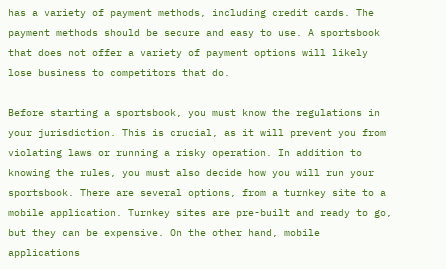has a variety of payment methods, including credit cards. The payment methods should be secure and easy to use. A sportsbook that does not offer a variety of payment options will likely lose business to competitors that do.

Before starting a sportsbook, you must know the regulations in your jurisdiction. This is crucial, as it will prevent you from violating laws or running a risky operation. In addition to knowing the rules, you must also decide how you will run your sportsbook. There are several options, from a turnkey site to a mobile application. Turnkey sites are pre-built and ready to go, but they can be expensive. On the other hand, mobile applications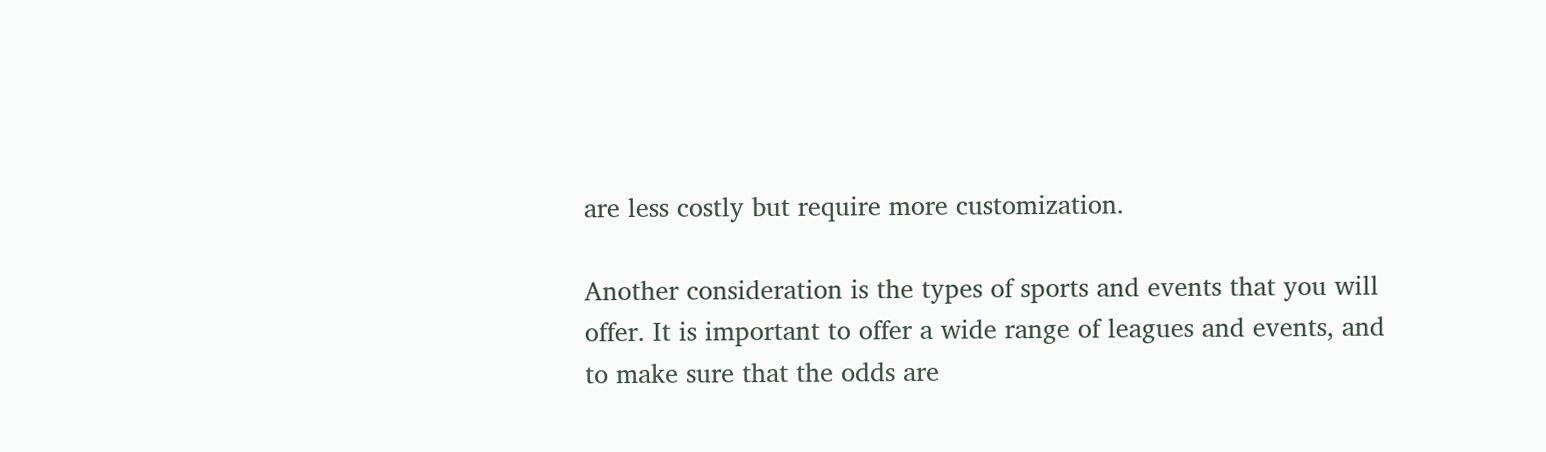are less costly but require more customization.

Another consideration is the types of sports and events that you will offer. It is important to offer a wide range of leagues and events, and to make sure that the odds are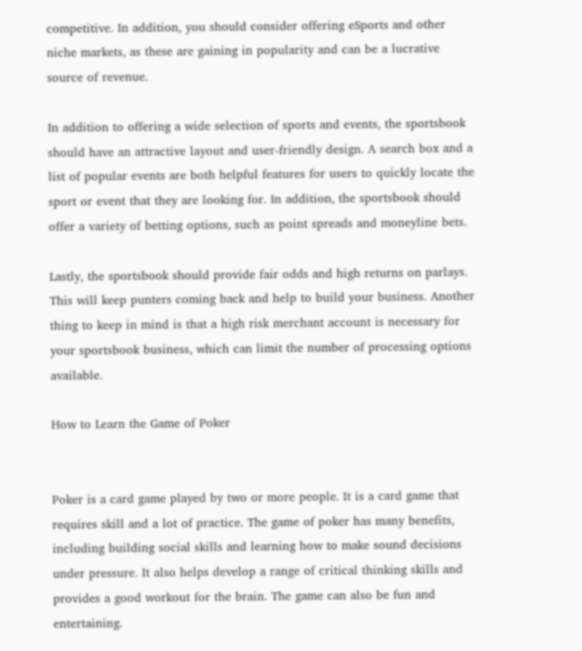competitive. In addition, you should consider offering eSports and other niche markets, as these are gaining in popularity and can be a lucrative source of revenue.

In addition to offering a wide selection of sports and events, the sportsbook should have an attractive layout and user-friendly design. A search box and a list of popular events are both helpful features for users to quickly locate the sport or event that they are looking for. In addition, the sportsbook should offer a variety of betting options, such as point spreads and moneyline bets.

Lastly, the sportsbook should provide fair odds and high returns on parlays. This will keep punters coming back and help to build your business. Another thing to keep in mind is that a high risk merchant account is necessary for your sportsbook business, which can limit the number of processing options available.

How to Learn the Game of Poker


Poker is a card game played by two or more people. It is a card game that requires skill and a lot of practice. The game of poker has many benefits, including building social skills and learning how to make sound decisions under pressure. It also helps develop a range of critical thinking skills and provides a good workout for the brain. The game can also be fun and entertaining.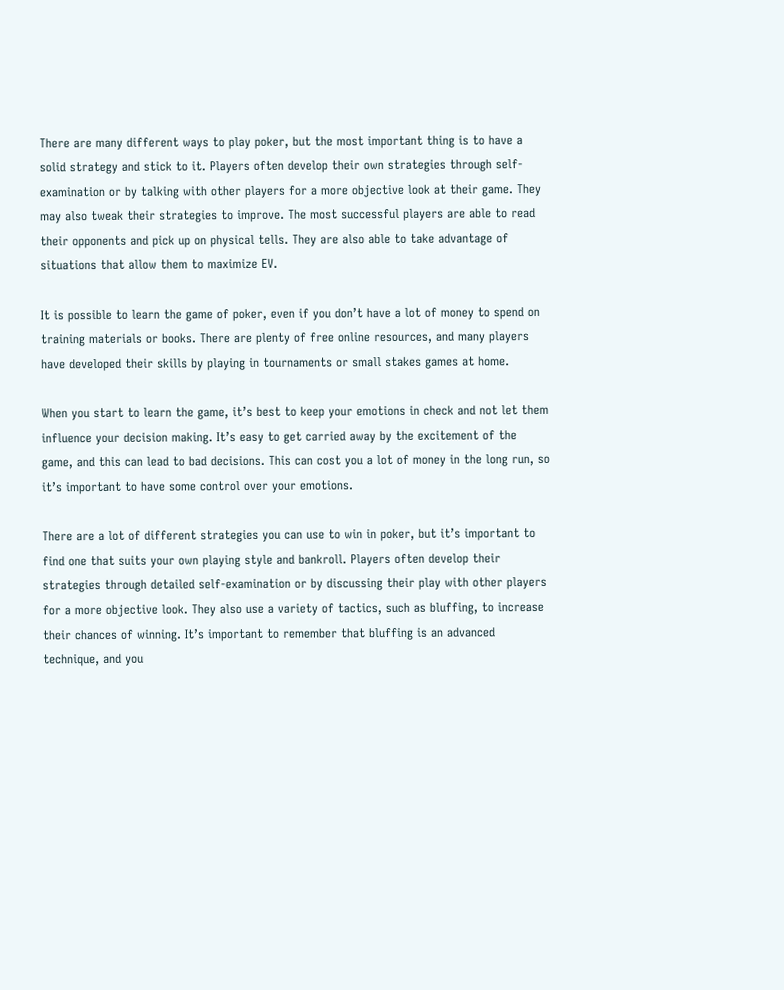There are many different ways to play poker, but the most important thing is to have a solid strategy and stick to it. Players often develop their own strategies through self-examination or by talking with other players for a more objective look at their game. They may also tweak their strategies to improve. The most successful players are able to read their opponents and pick up on physical tells. They are also able to take advantage of situations that allow them to maximize EV.

It is possible to learn the game of poker, even if you don’t have a lot of money to spend on training materials or books. There are plenty of free online resources, and many players have developed their skills by playing in tournaments or small stakes games at home.

When you start to learn the game, it’s best to keep your emotions in check and not let them influence your decision making. It’s easy to get carried away by the excitement of the game, and this can lead to bad decisions. This can cost you a lot of money in the long run, so it’s important to have some control over your emotions.

There are a lot of different strategies you can use to win in poker, but it’s important to find one that suits your own playing style and bankroll. Players often develop their strategies through detailed self-examination or by discussing their play with other players for a more objective look. They also use a variety of tactics, such as bluffing, to increase their chances of winning. It’s important to remember that bluffing is an advanced technique, and you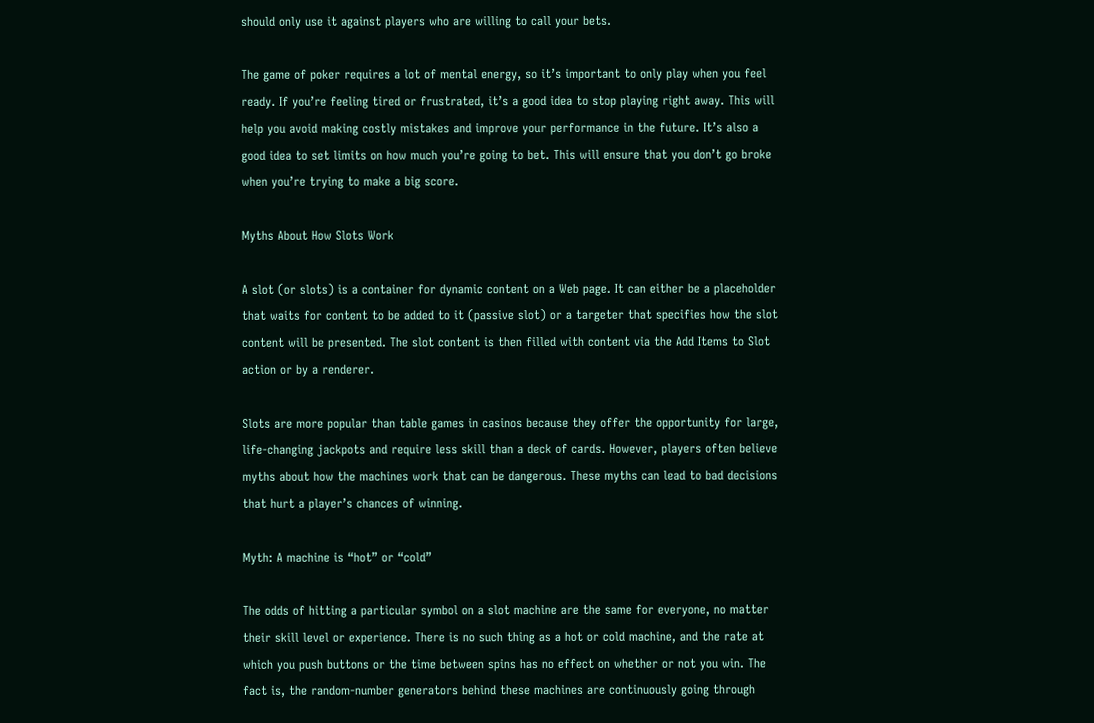should only use it against players who are willing to call your bets.

The game of poker requires a lot of mental energy, so it’s important to only play when you feel ready. If you’re feeling tired or frustrated, it’s a good idea to stop playing right away. This will help you avoid making costly mistakes and improve your performance in the future. It’s also a good idea to set limits on how much you’re going to bet. This will ensure that you don’t go broke when you’re trying to make a big score.

Myths About How Slots Work

A slot (or slots) is a container for dynamic content on a Web page. It can either be a placeholder that waits for content to be added to it (passive slot) or a targeter that specifies how the slot content will be presented. The slot content is then filled with content via the Add Items to Slot action or by a renderer.

Slots are more popular than table games in casinos because they offer the opportunity for large, life-changing jackpots and require less skill than a deck of cards. However, players often believe myths about how the machines work that can be dangerous. These myths can lead to bad decisions that hurt a player’s chances of winning.

Myth: A machine is “hot” or “cold”

The odds of hitting a particular symbol on a slot machine are the same for everyone, no matter their skill level or experience. There is no such thing as a hot or cold machine, and the rate at which you push buttons or the time between spins has no effect on whether or not you win. The fact is, the random-number generators behind these machines are continuously going through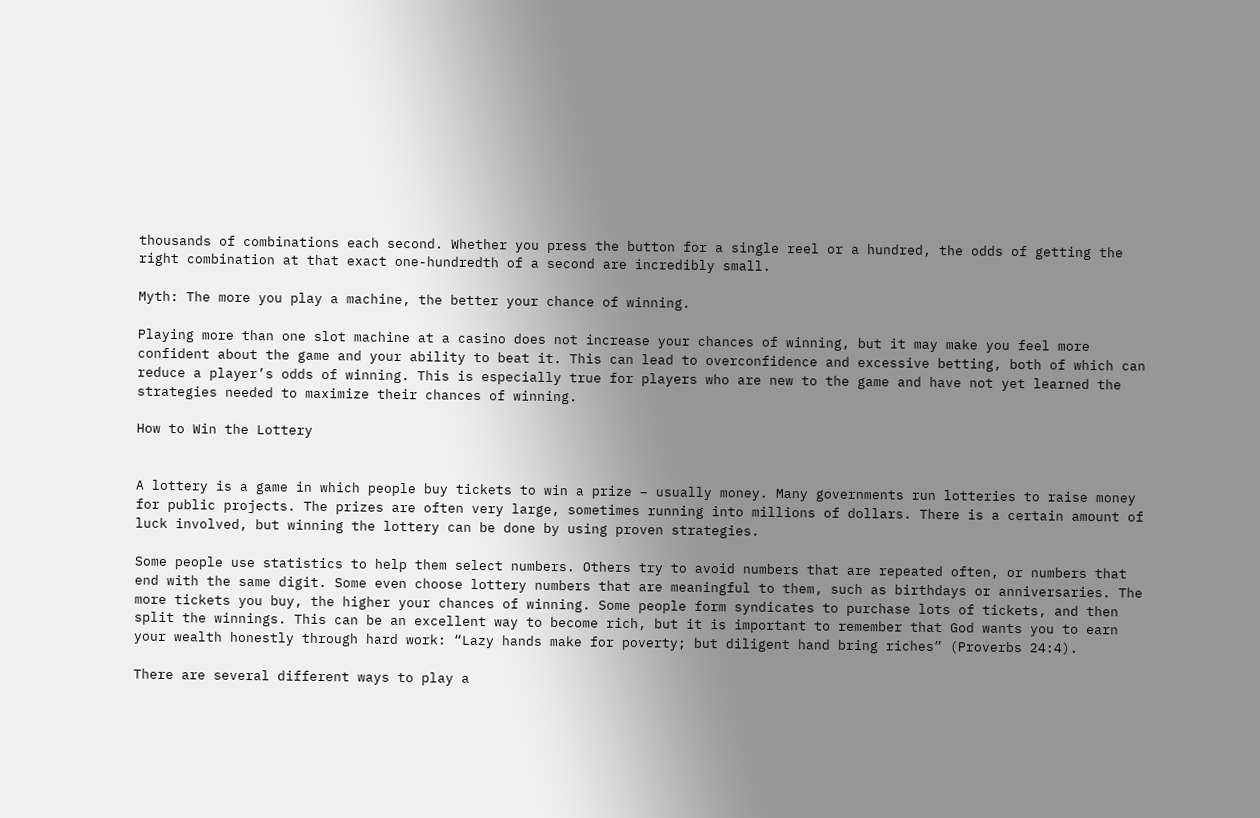thousands of combinations each second. Whether you press the button for a single reel or a hundred, the odds of getting the right combination at that exact one-hundredth of a second are incredibly small.

Myth: The more you play a machine, the better your chance of winning.

Playing more than one slot machine at a casino does not increase your chances of winning, but it may make you feel more confident about the game and your ability to beat it. This can lead to overconfidence and excessive betting, both of which can reduce a player’s odds of winning. This is especially true for players who are new to the game and have not yet learned the strategies needed to maximize their chances of winning.

How to Win the Lottery


A lottery is a game in which people buy tickets to win a prize – usually money. Many governments run lotteries to raise money for public projects. The prizes are often very large, sometimes running into millions of dollars. There is a certain amount of luck involved, but winning the lottery can be done by using proven strategies.

Some people use statistics to help them select numbers. Others try to avoid numbers that are repeated often, or numbers that end with the same digit. Some even choose lottery numbers that are meaningful to them, such as birthdays or anniversaries. The more tickets you buy, the higher your chances of winning. Some people form syndicates to purchase lots of tickets, and then split the winnings. This can be an excellent way to become rich, but it is important to remember that God wants you to earn your wealth honestly through hard work: “Lazy hands make for poverty; but diligent hand bring riches” (Proverbs 24:4).

There are several different ways to play a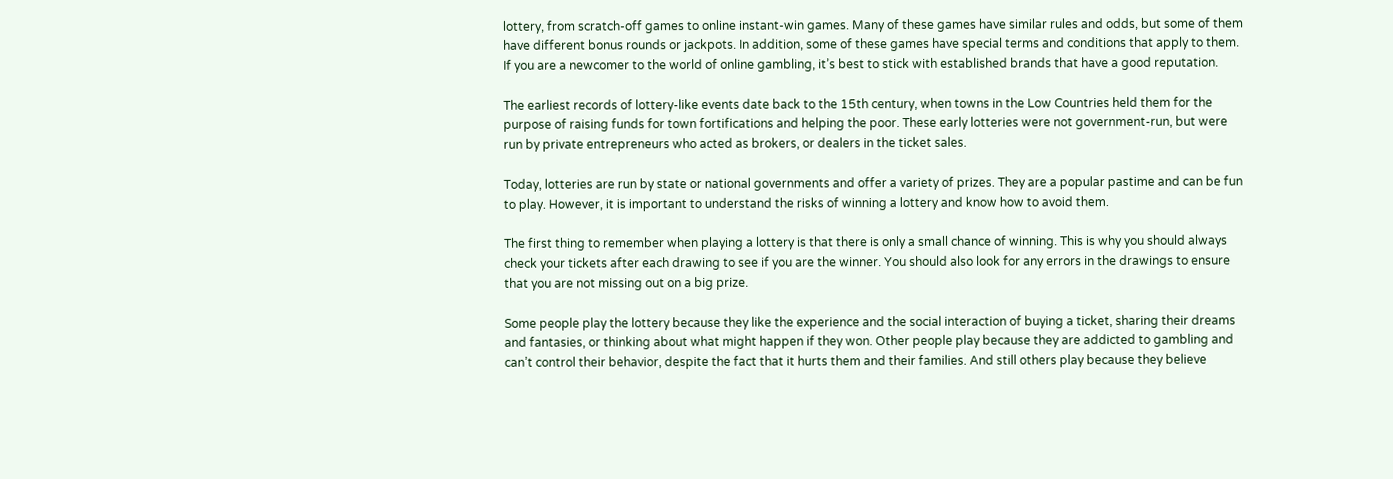lottery, from scratch-off games to online instant-win games. Many of these games have similar rules and odds, but some of them have different bonus rounds or jackpots. In addition, some of these games have special terms and conditions that apply to them. If you are a newcomer to the world of online gambling, it’s best to stick with established brands that have a good reputation.

The earliest records of lottery-like events date back to the 15th century, when towns in the Low Countries held them for the purpose of raising funds for town fortifications and helping the poor. These early lotteries were not government-run, but were run by private entrepreneurs who acted as brokers, or dealers in the ticket sales.

Today, lotteries are run by state or national governments and offer a variety of prizes. They are a popular pastime and can be fun to play. However, it is important to understand the risks of winning a lottery and know how to avoid them.

The first thing to remember when playing a lottery is that there is only a small chance of winning. This is why you should always check your tickets after each drawing to see if you are the winner. You should also look for any errors in the drawings to ensure that you are not missing out on a big prize.

Some people play the lottery because they like the experience and the social interaction of buying a ticket, sharing their dreams and fantasies, or thinking about what might happen if they won. Other people play because they are addicted to gambling and can’t control their behavior, despite the fact that it hurts them and their families. And still others play because they believe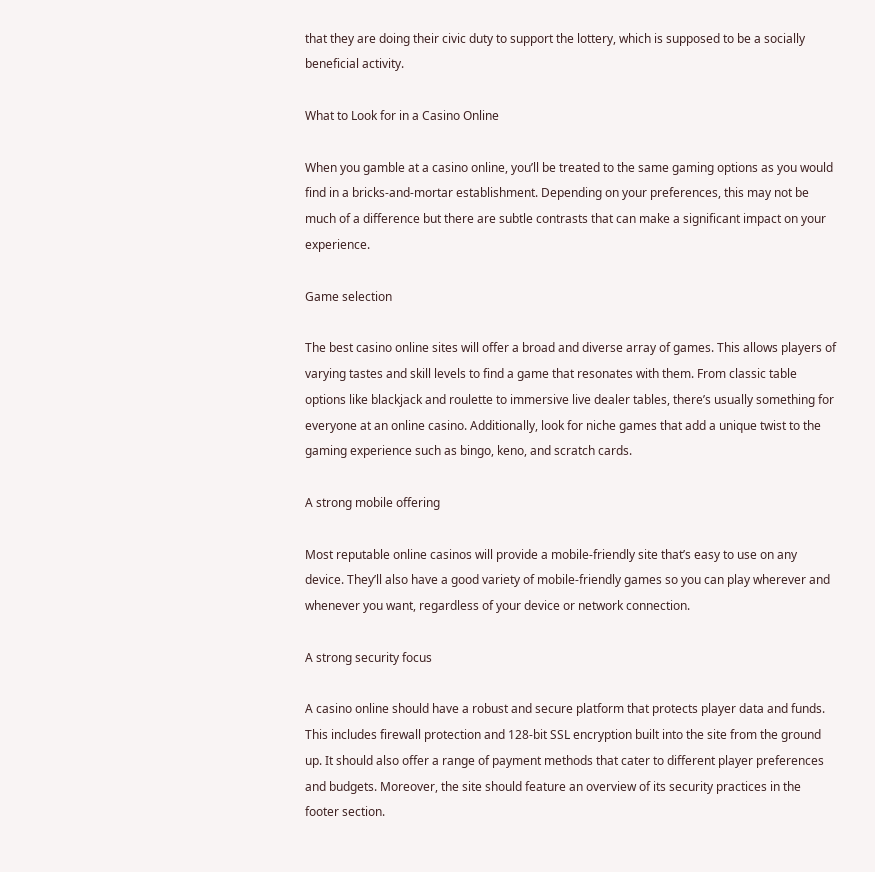that they are doing their civic duty to support the lottery, which is supposed to be a socially beneficial activity.

What to Look for in a Casino Online

When you gamble at a casino online, you’ll be treated to the same gaming options as you would find in a bricks-and-mortar establishment. Depending on your preferences, this may not be much of a difference but there are subtle contrasts that can make a significant impact on your experience.

Game selection

The best casino online sites will offer a broad and diverse array of games. This allows players of varying tastes and skill levels to find a game that resonates with them. From classic table options like blackjack and roulette to immersive live dealer tables, there’s usually something for everyone at an online casino. Additionally, look for niche games that add a unique twist to the gaming experience such as bingo, keno, and scratch cards.

A strong mobile offering

Most reputable online casinos will provide a mobile-friendly site that’s easy to use on any device. They’ll also have a good variety of mobile-friendly games so you can play wherever and whenever you want, regardless of your device or network connection.

A strong security focus

A casino online should have a robust and secure platform that protects player data and funds. This includes firewall protection and 128-bit SSL encryption built into the site from the ground up. It should also offer a range of payment methods that cater to different player preferences and budgets. Moreover, the site should feature an overview of its security practices in the footer section.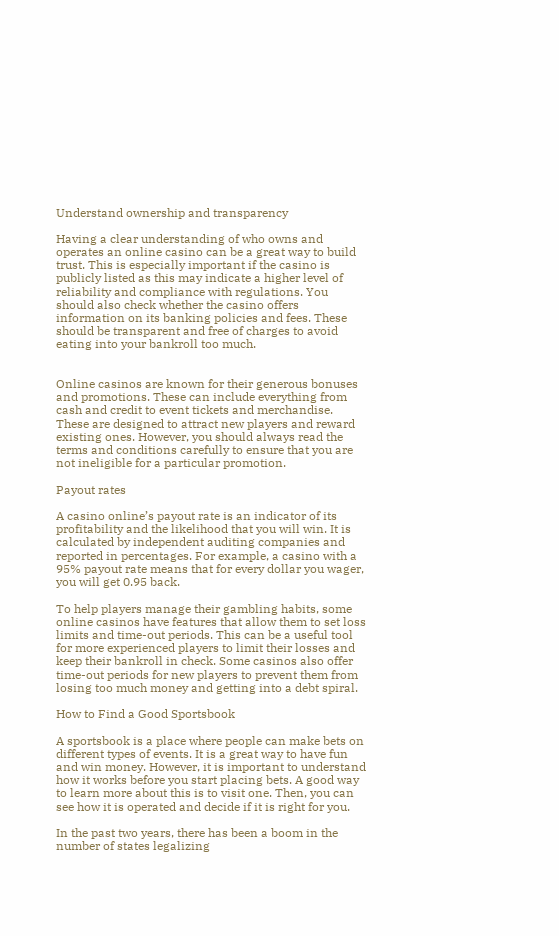Understand ownership and transparency

Having a clear understanding of who owns and operates an online casino can be a great way to build trust. This is especially important if the casino is publicly listed as this may indicate a higher level of reliability and compliance with regulations. You should also check whether the casino offers information on its banking policies and fees. These should be transparent and free of charges to avoid eating into your bankroll too much.


Online casinos are known for their generous bonuses and promotions. These can include everything from cash and credit to event tickets and merchandise. These are designed to attract new players and reward existing ones. However, you should always read the terms and conditions carefully to ensure that you are not ineligible for a particular promotion.

Payout rates

A casino online’s payout rate is an indicator of its profitability and the likelihood that you will win. It is calculated by independent auditing companies and reported in percentages. For example, a casino with a 95% payout rate means that for every dollar you wager, you will get 0.95 back.

To help players manage their gambling habits, some online casinos have features that allow them to set loss limits and time-out periods. This can be a useful tool for more experienced players to limit their losses and keep their bankroll in check. Some casinos also offer time-out periods for new players to prevent them from losing too much money and getting into a debt spiral.

How to Find a Good Sportsbook

A sportsbook is a place where people can make bets on different types of events. It is a great way to have fun and win money. However, it is important to understand how it works before you start placing bets. A good way to learn more about this is to visit one. Then, you can see how it is operated and decide if it is right for you.

In the past two years, there has been a boom in the number of states legalizing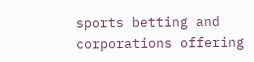sports betting and corporations offering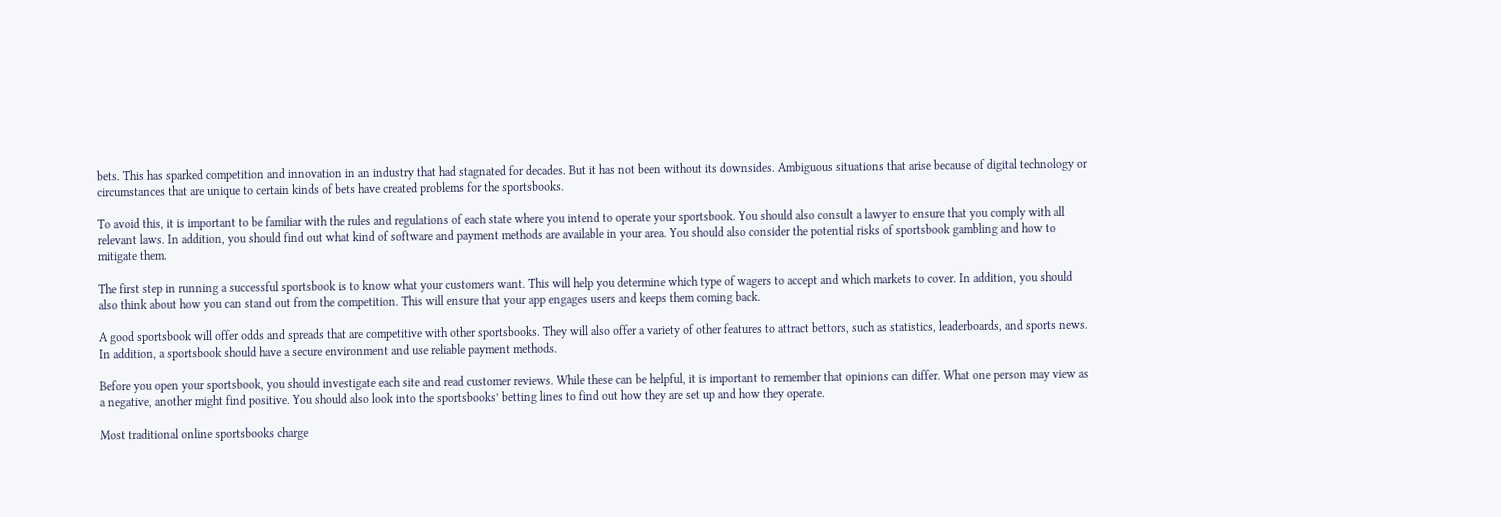bets. This has sparked competition and innovation in an industry that had stagnated for decades. But it has not been without its downsides. Ambiguous situations that arise because of digital technology or circumstances that are unique to certain kinds of bets have created problems for the sportsbooks.

To avoid this, it is important to be familiar with the rules and regulations of each state where you intend to operate your sportsbook. You should also consult a lawyer to ensure that you comply with all relevant laws. In addition, you should find out what kind of software and payment methods are available in your area. You should also consider the potential risks of sportsbook gambling and how to mitigate them.

The first step in running a successful sportsbook is to know what your customers want. This will help you determine which type of wagers to accept and which markets to cover. In addition, you should also think about how you can stand out from the competition. This will ensure that your app engages users and keeps them coming back.

A good sportsbook will offer odds and spreads that are competitive with other sportsbooks. They will also offer a variety of other features to attract bettors, such as statistics, leaderboards, and sports news. In addition, a sportsbook should have a secure environment and use reliable payment methods.

Before you open your sportsbook, you should investigate each site and read customer reviews. While these can be helpful, it is important to remember that opinions can differ. What one person may view as a negative, another might find positive. You should also look into the sportsbooks’ betting lines to find out how they are set up and how they operate.

Most traditional online sportsbooks charge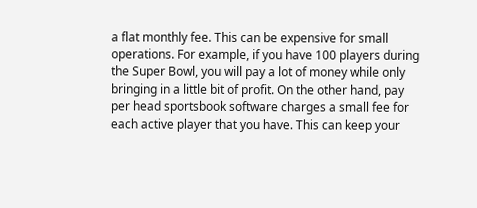a flat monthly fee. This can be expensive for small operations. For example, if you have 100 players during the Super Bowl, you will pay a lot of money while only bringing in a little bit of profit. On the other hand, pay per head sportsbook software charges a small fee for each active player that you have. This can keep your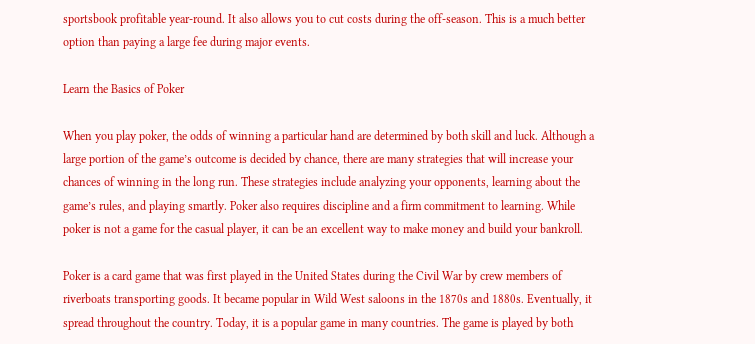sportsbook profitable year-round. It also allows you to cut costs during the off-season. This is a much better option than paying a large fee during major events.

Learn the Basics of Poker

When you play poker, the odds of winning a particular hand are determined by both skill and luck. Although a large portion of the game’s outcome is decided by chance, there are many strategies that will increase your chances of winning in the long run. These strategies include analyzing your opponents, learning about the game’s rules, and playing smartly. Poker also requires discipline and a firm commitment to learning. While poker is not a game for the casual player, it can be an excellent way to make money and build your bankroll.

Poker is a card game that was first played in the United States during the Civil War by crew members of riverboats transporting goods. It became popular in Wild West saloons in the 1870s and 1880s. Eventually, it spread throughout the country. Today, it is a popular game in many countries. The game is played by both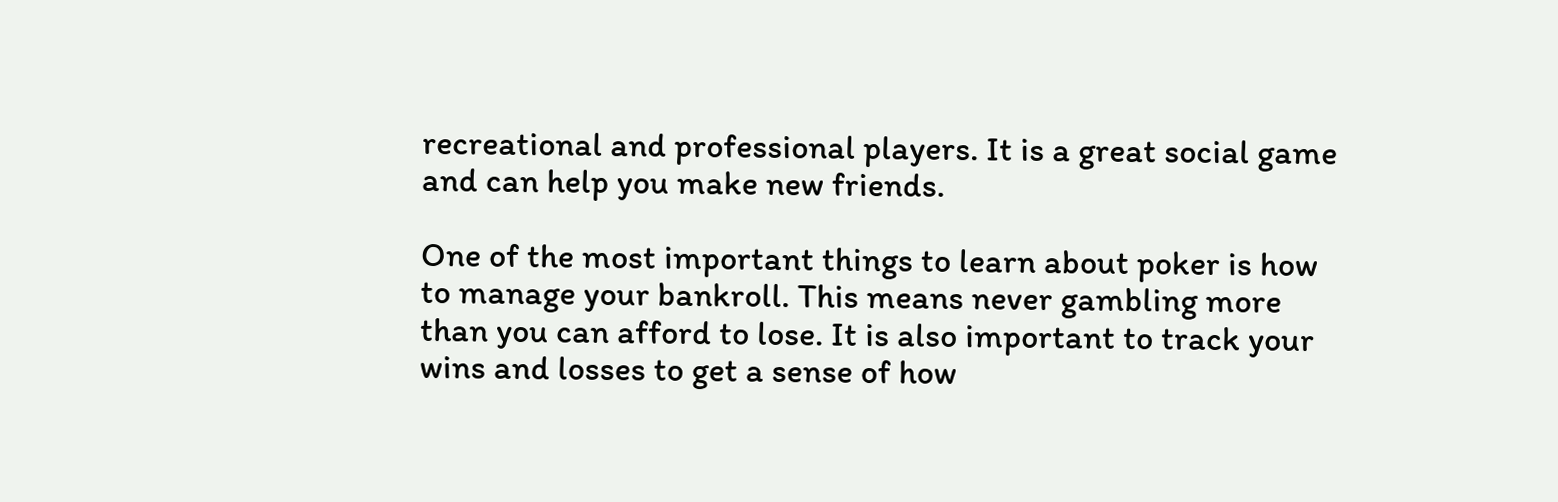recreational and professional players. It is a great social game and can help you make new friends.

One of the most important things to learn about poker is how to manage your bankroll. This means never gambling more than you can afford to lose. It is also important to track your wins and losses to get a sense of how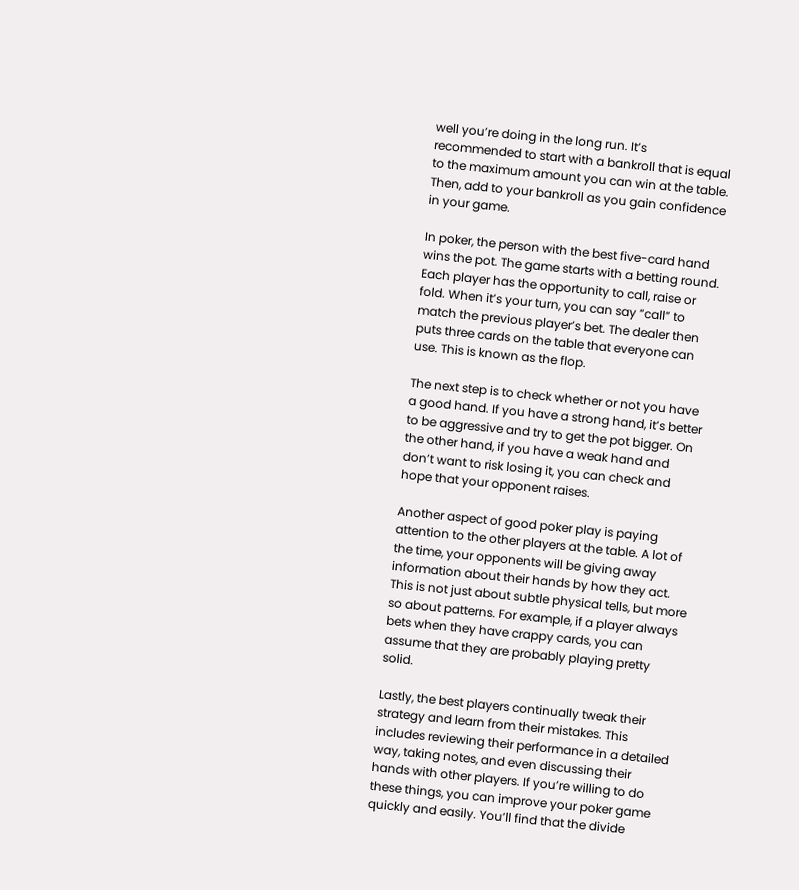well you’re doing in the long run. It’s recommended to start with a bankroll that is equal to the maximum amount you can win at the table. Then, add to your bankroll as you gain confidence in your game.

In poker, the person with the best five-card hand wins the pot. The game starts with a betting round. Each player has the opportunity to call, raise or fold. When it’s your turn, you can say “call” to match the previous player’s bet. The dealer then puts three cards on the table that everyone can use. This is known as the flop.

The next step is to check whether or not you have a good hand. If you have a strong hand, it’s better to be aggressive and try to get the pot bigger. On the other hand, if you have a weak hand and don’t want to risk losing it, you can check and hope that your opponent raises.

Another aspect of good poker play is paying attention to the other players at the table. A lot of the time, your opponents will be giving away information about their hands by how they act. This is not just about subtle physical tells, but more so about patterns. For example, if a player always bets when they have crappy cards, you can assume that they are probably playing pretty solid.

Lastly, the best players continually tweak their strategy and learn from their mistakes. This includes reviewing their performance in a detailed way, taking notes, and even discussing their hands with other players. If you’re willing to do these things, you can improve your poker game quickly and easily. You’ll find that the divide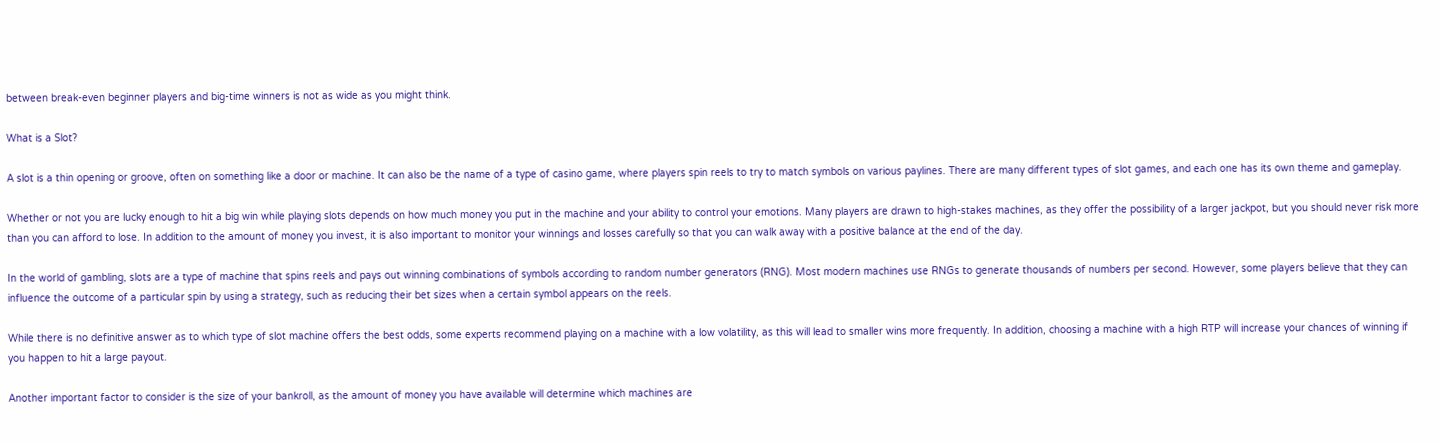between break-even beginner players and big-time winners is not as wide as you might think.

What is a Slot?

A slot is a thin opening or groove, often on something like a door or machine. It can also be the name of a type of casino game, where players spin reels to try to match symbols on various paylines. There are many different types of slot games, and each one has its own theme and gameplay.

Whether or not you are lucky enough to hit a big win while playing slots depends on how much money you put in the machine and your ability to control your emotions. Many players are drawn to high-stakes machines, as they offer the possibility of a larger jackpot, but you should never risk more than you can afford to lose. In addition to the amount of money you invest, it is also important to monitor your winnings and losses carefully so that you can walk away with a positive balance at the end of the day.

In the world of gambling, slots are a type of machine that spins reels and pays out winning combinations of symbols according to random number generators (RNG). Most modern machines use RNGs to generate thousands of numbers per second. However, some players believe that they can influence the outcome of a particular spin by using a strategy, such as reducing their bet sizes when a certain symbol appears on the reels.

While there is no definitive answer as to which type of slot machine offers the best odds, some experts recommend playing on a machine with a low volatility, as this will lead to smaller wins more frequently. In addition, choosing a machine with a high RTP will increase your chances of winning if you happen to hit a large payout.

Another important factor to consider is the size of your bankroll, as the amount of money you have available will determine which machines are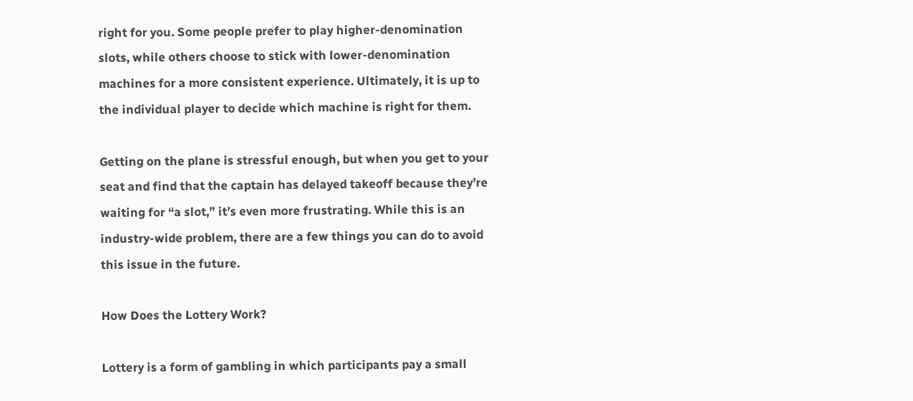right for you. Some people prefer to play higher-denomination slots, while others choose to stick with lower-denomination machines for a more consistent experience. Ultimately, it is up to the individual player to decide which machine is right for them.

Getting on the plane is stressful enough, but when you get to your seat and find that the captain has delayed takeoff because they’re waiting for “a slot,” it’s even more frustrating. While this is an industry-wide problem, there are a few things you can do to avoid this issue in the future.

How Does the Lottery Work?

Lottery is a form of gambling in which participants pay a small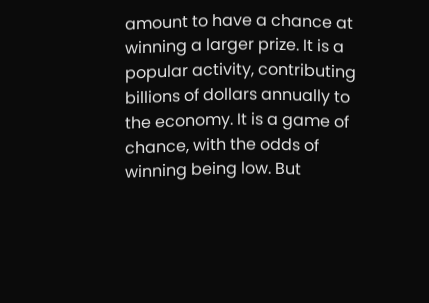amount to have a chance at winning a larger prize. It is a popular activity, contributing billions of dollars annually to the economy. It is a game of chance, with the odds of winning being low. But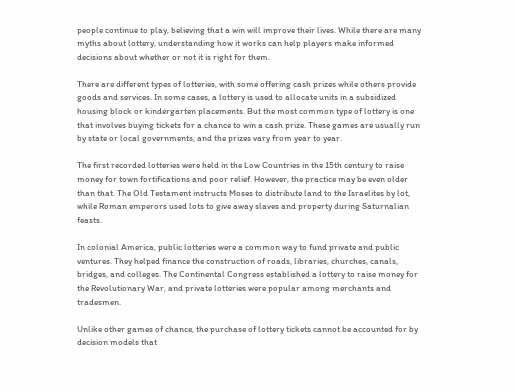people continue to play, believing that a win will improve their lives. While there are many myths about lottery, understanding how it works can help players make informed decisions about whether or not it is right for them.

There are different types of lotteries, with some offering cash prizes while others provide goods and services. In some cases, a lottery is used to allocate units in a subsidized housing block or kindergarten placements. But the most common type of lottery is one that involves buying tickets for a chance to win a cash prize. These games are usually run by state or local governments, and the prizes vary from year to year.

The first recorded lotteries were held in the Low Countries in the 15th century to raise money for town fortifications and poor relief. However, the practice may be even older than that. The Old Testament instructs Moses to distribute land to the Israelites by lot, while Roman emperors used lots to give away slaves and property during Saturnalian feasts.

In colonial America, public lotteries were a common way to fund private and public ventures. They helped finance the construction of roads, libraries, churches, canals, bridges, and colleges. The Continental Congress established a lottery to raise money for the Revolutionary War, and private lotteries were popular among merchants and tradesmen.

Unlike other games of chance, the purchase of lottery tickets cannot be accounted for by decision models that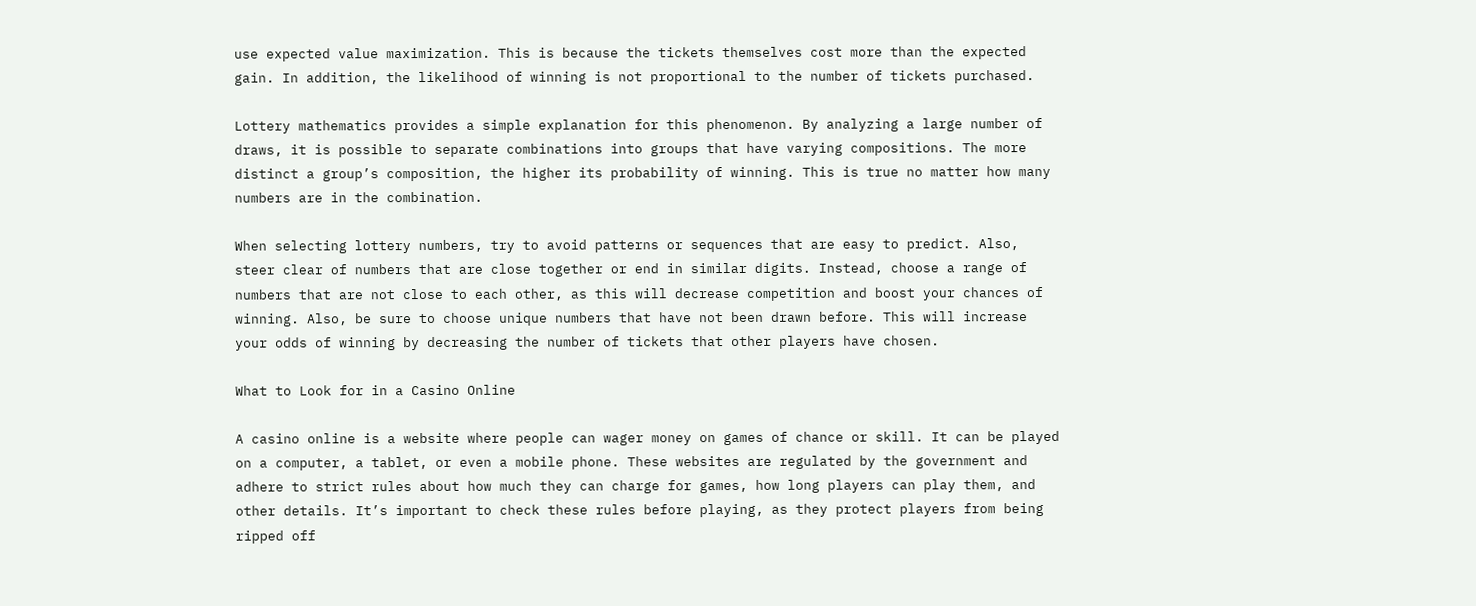use expected value maximization. This is because the tickets themselves cost more than the expected gain. In addition, the likelihood of winning is not proportional to the number of tickets purchased.

Lottery mathematics provides a simple explanation for this phenomenon. By analyzing a large number of draws, it is possible to separate combinations into groups that have varying compositions. The more distinct a group’s composition, the higher its probability of winning. This is true no matter how many numbers are in the combination.

When selecting lottery numbers, try to avoid patterns or sequences that are easy to predict. Also, steer clear of numbers that are close together or end in similar digits. Instead, choose a range of numbers that are not close to each other, as this will decrease competition and boost your chances of winning. Also, be sure to choose unique numbers that have not been drawn before. This will increase your odds of winning by decreasing the number of tickets that other players have chosen.

What to Look for in a Casino Online

A casino online is a website where people can wager money on games of chance or skill. It can be played on a computer, a tablet, or even a mobile phone. These websites are regulated by the government and adhere to strict rules about how much they can charge for games, how long players can play them, and other details. It’s important to check these rules before playing, as they protect players from being ripped off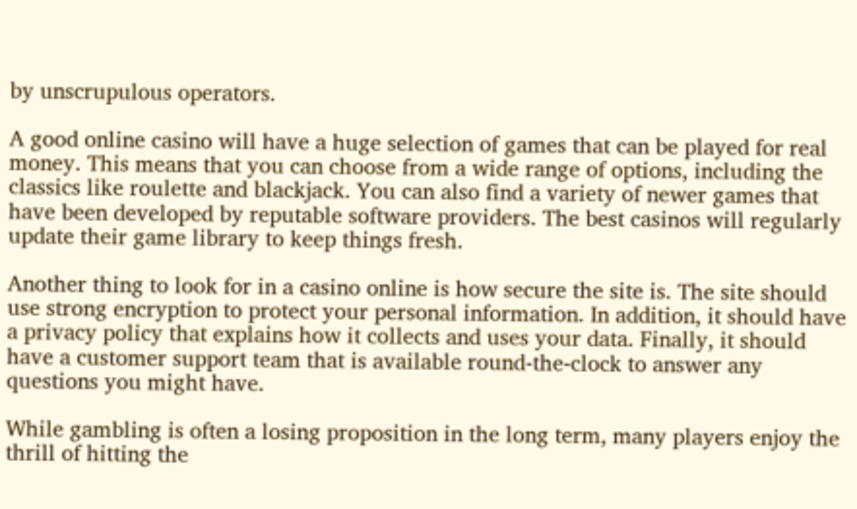by unscrupulous operators.

A good online casino will have a huge selection of games that can be played for real money. This means that you can choose from a wide range of options, including the classics like roulette and blackjack. You can also find a variety of newer games that have been developed by reputable software providers. The best casinos will regularly update their game library to keep things fresh.

Another thing to look for in a casino online is how secure the site is. The site should use strong encryption to protect your personal information. In addition, it should have a privacy policy that explains how it collects and uses your data. Finally, it should have a customer support team that is available round-the-clock to answer any questions you might have.

While gambling is often a losing proposition in the long term, many players enjoy the thrill of hitting the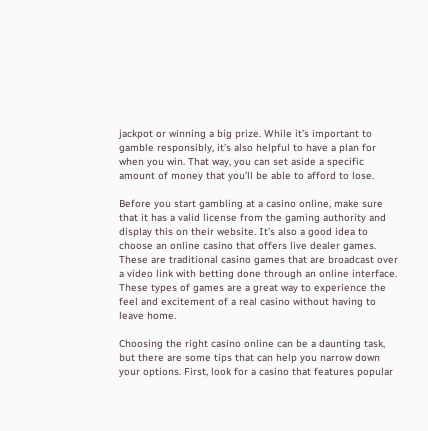jackpot or winning a big prize. While it’s important to gamble responsibly, it’s also helpful to have a plan for when you win. That way, you can set aside a specific amount of money that you’ll be able to afford to lose.

Before you start gambling at a casino online, make sure that it has a valid license from the gaming authority and display this on their website. It’s also a good idea to choose an online casino that offers live dealer games. These are traditional casino games that are broadcast over a video link with betting done through an online interface. These types of games are a great way to experience the feel and excitement of a real casino without having to leave home.

Choosing the right casino online can be a daunting task, but there are some tips that can help you narrow down your options. First, look for a casino that features popular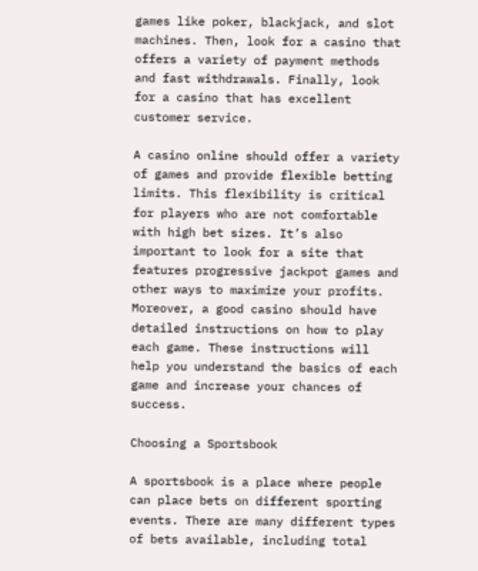games like poker, blackjack, and slot machines. Then, look for a casino that offers a variety of payment methods and fast withdrawals. Finally, look for a casino that has excellent customer service.

A casino online should offer a variety of games and provide flexible betting limits. This flexibility is critical for players who are not comfortable with high bet sizes. It’s also important to look for a site that features progressive jackpot games and other ways to maximize your profits. Moreover, a good casino should have detailed instructions on how to play each game. These instructions will help you understand the basics of each game and increase your chances of success.

Choosing a Sportsbook

A sportsbook is a place where people can place bets on different sporting events. There are many different types of bets available, including total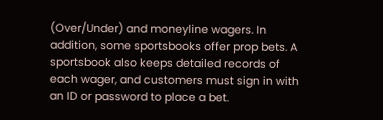(Over/Under) and moneyline wagers. In addition, some sportsbooks offer prop bets. A sportsbook also keeps detailed records of each wager, and customers must sign in with an ID or password to place a bet.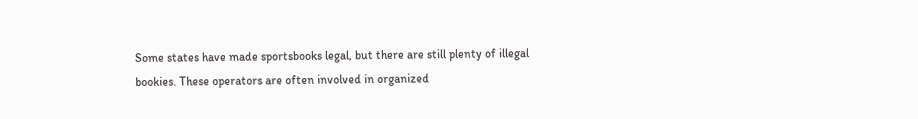Some states have made sportsbooks legal, but there are still plenty of illegal bookies. These operators are often involved in organized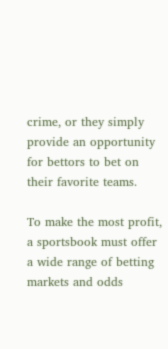crime, or they simply provide an opportunity for bettors to bet on their favorite teams.

To make the most profit, a sportsbook must offer a wide range of betting markets and odds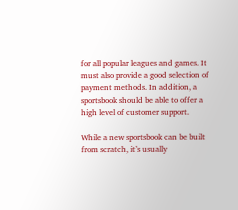for all popular leagues and games. It must also provide a good selection of payment methods. In addition, a sportsbook should be able to offer a high level of customer support.

While a new sportsbook can be built from scratch, it’s usually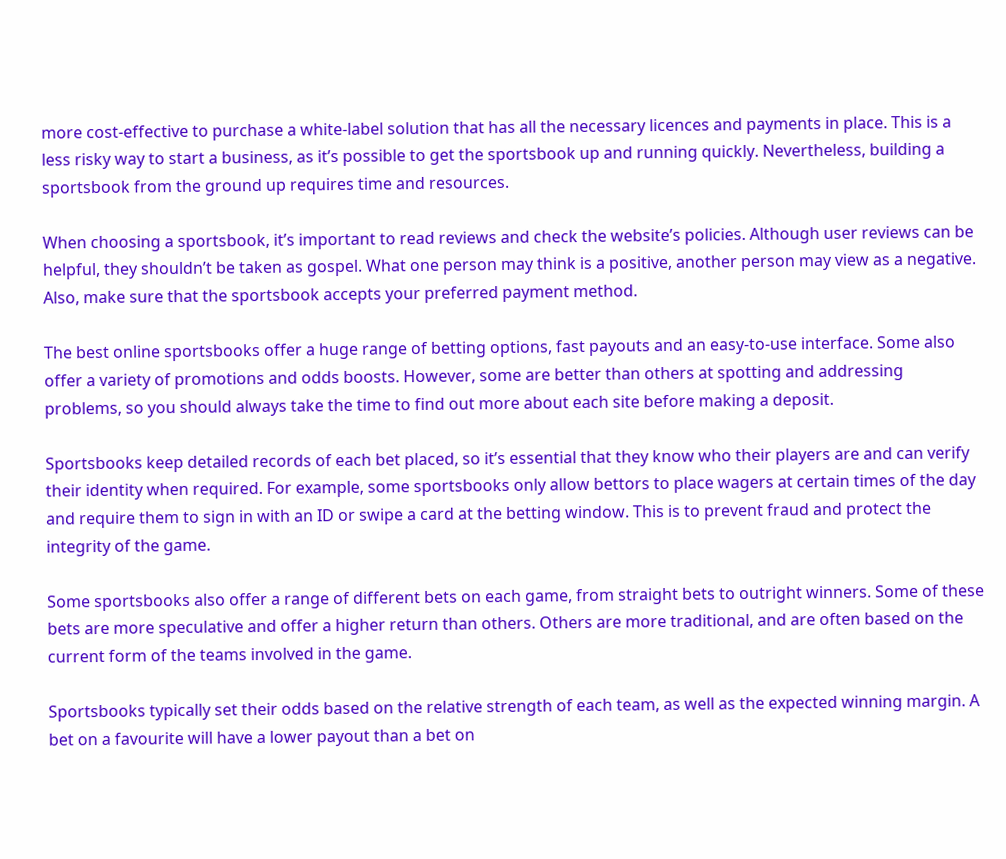more cost-effective to purchase a white-label solution that has all the necessary licences and payments in place. This is a less risky way to start a business, as it’s possible to get the sportsbook up and running quickly. Nevertheless, building a sportsbook from the ground up requires time and resources.

When choosing a sportsbook, it’s important to read reviews and check the website’s policies. Although user reviews can be helpful, they shouldn’t be taken as gospel. What one person may think is a positive, another person may view as a negative. Also, make sure that the sportsbook accepts your preferred payment method.

The best online sportsbooks offer a huge range of betting options, fast payouts and an easy-to-use interface. Some also offer a variety of promotions and odds boosts. However, some are better than others at spotting and addressing problems, so you should always take the time to find out more about each site before making a deposit.

Sportsbooks keep detailed records of each bet placed, so it’s essential that they know who their players are and can verify their identity when required. For example, some sportsbooks only allow bettors to place wagers at certain times of the day and require them to sign in with an ID or swipe a card at the betting window. This is to prevent fraud and protect the integrity of the game.

Some sportsbooks also offer a range of different bets on each game, from straight bets to outright winners. Some of these bets are more speculative and offer a higher return than others. Others are more traditional, and are often based on the current form of the teams involved in the game.

Sportsbooks typically set their odds based on the relative strength of each team, as well as the expected winning margin. A bet on a favourite will have a lower payout than a bet on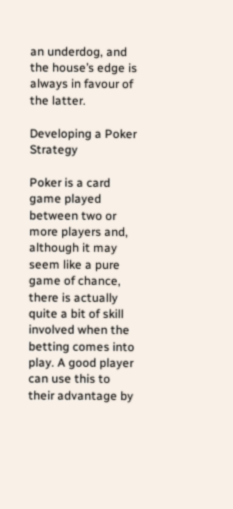an underdog, and the house’s edge is always in favour of the latter.

Developing a Poker Strategy

Poker is a card game played between two or more players and, although it may seem like a pure game of chance, there is actually quite a bit of skill involved when the betting comes into play. A good player can use this to their advantage by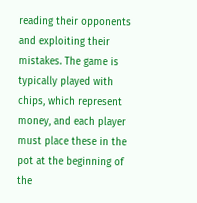reading their opponents and exploiting their mistakes. The game is typically played with chips, which represent money, and each player must place these in the pot at the beginning of the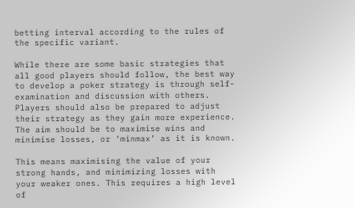betting interval according to the rules of the specific variant.

While there are some basic strategies that all good players should follow, the best way to develop a poker strategy is through self-examination and discussion with others. Players should also be prepared to adjust their strategy as they gain more experience. The aim should be to maximise wins and minimise losses, or ‘minmax’ as it is known.

This means maximising the value of your strong hands, and minimizing losses with your weaker ones. This requires a high level of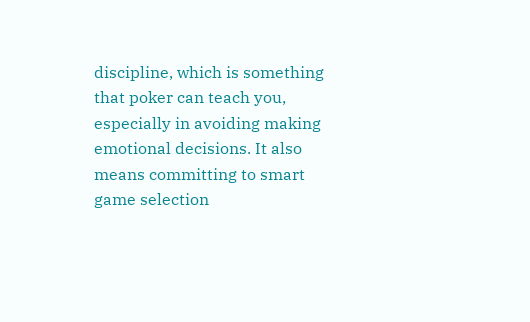discipline, which is something that poker can teach you, especially in avoiding making emotional decisions. It also means committing to smart game selection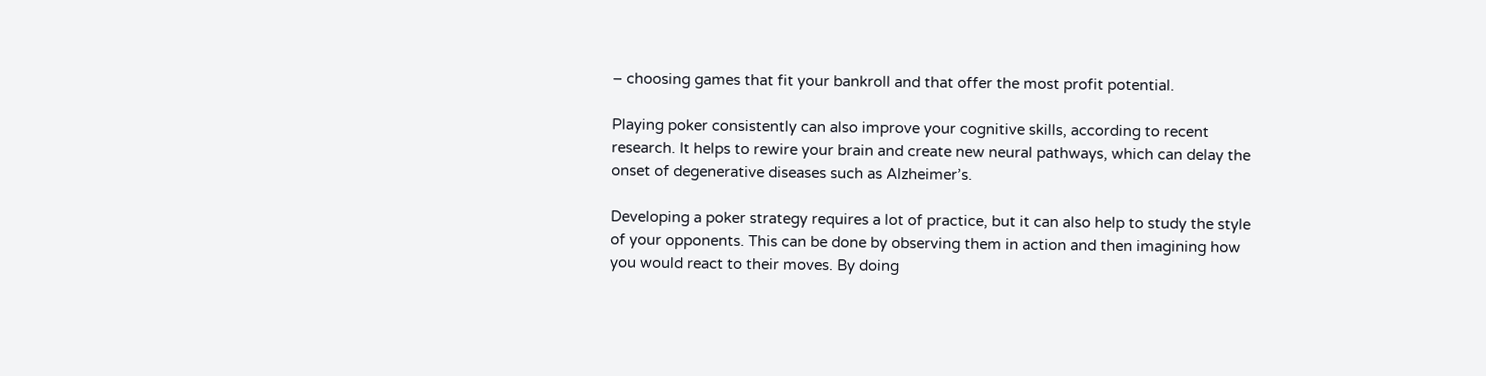– choosing games that fit your bankroll and that offer the most profit potential.

Playing poker consistently can also improve your cognitive skills, according to recent research. It helps to rewire your brain and create new neural pathways, which can delay the onset of degenerative diseases such as Alzheimer’s.

Developing a poker strategy requires a lot of practice, but it can also help to study the style of your opponents. This can be done by observing them in action and then imagining how you would react to their moves. By doing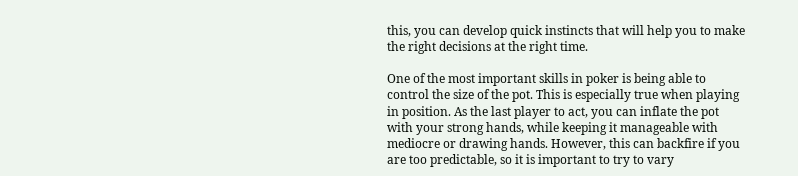this, you can develop quick instincts that will help you to make the right decisions at the right time.

One of the most important skills in poker is being able to control the size of the pot. This is especially true when playing in position. As the last player to act, you can inflate the pot with your strong hands, while keeping it manageable with mediocre or drawing hands. However, this can backfire if you are too predictable, so it is important to try to vary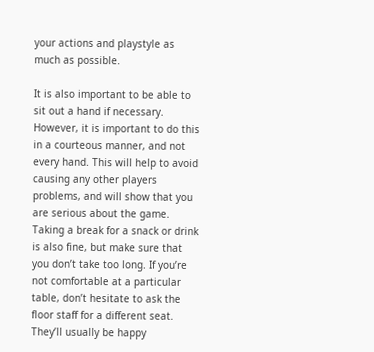your actions and playstyle as much as possible.

It is also important to be able to sit out a hand if necessary. However, it is important to do this in a courteous manner, and not every hand. This will help to avoid causing any other players problems, and will show that you are serious about the game. Taking a break for a snack or drink is also fine, but make sure that you don’t take too long. If you’re not comfortable at a particular table, don’t hesitate to ask the floor staff for a different seat. They’ll usually be happy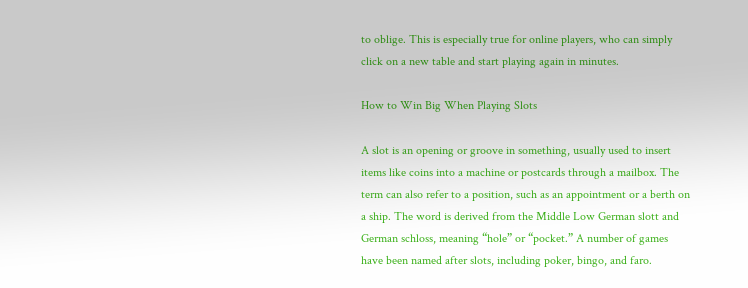to oblige. This is especially true for online players, who can simply click on a new table and start playing again in minutes.

How to Win Big When Playing Slots

A slot is an opening or groove in something, usually used to insert items like coins into a machine or postcards through a mailbox. The term can also refer to a position, such as an appointment or a berth on a ship. The word is derived from the Middle Low German slott and German schloss, meaning “hole” or “pocket.” A number of games have been named after slots, including poker, bingo, and faro.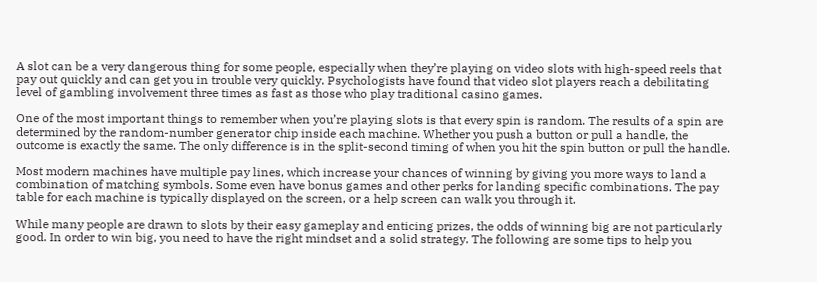A slot can be a very dangerous thing for some people, especially when they’re playing on video slots with high-speed reels that pay out quickly and can get you in trouble very quickly. Psychologists have found that video slot players reach a debilitating level of gambling involvement three times as fast as those who play traditional casino games.

One of the most important things to remember when you’re playing slots is that every spin is random. The results of a spin are determined by the random-number generator chip inside each machine. Whether you push a button or pull a handle, the outcome is exactly the same. The only difference is in the split-second timing of when you hit the spin button or pull the handle.

Most modern machines have multiple pay lines, which increase your chances of winning by giving you more ways to land a combination of matching symbols. Some even have bonus games and other perks for landing specific combinations. The pay table for each machine is typically displayed on the screen, or a help screen can walk you through it.

While many people are drawn to slots by their easy gameplay and enticing prizes, the odds of winning big are not particularly good. In order to win big, you need to have the right mindset and a solid strategy. The following are some tips to help you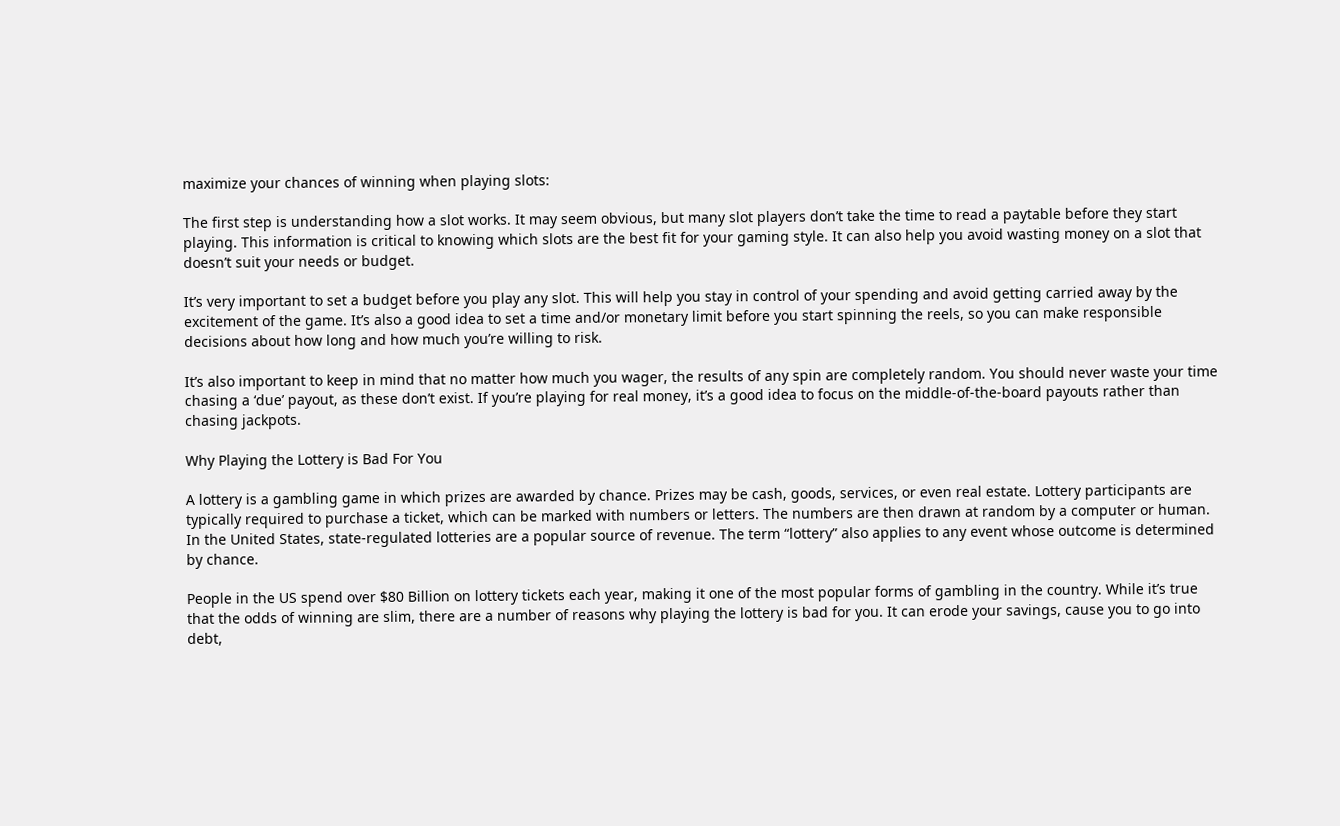maximize your chances of winning when playing slots:

The first step is understanding how a slot works. It may seem obvious, but many slot players don’t take the time to read a paytable before they start playing. This information is critical to knowing which slots are the best fit for your gaming style. It can also help you avoid wasting money on a slot that doesn’t suit your needs or budget.

It’s very important to set a budget before you play any slot. This will help you stay in control of your spending and avoid getting carried away by the excitement of the game. It’s also a good idea to set a time and/or monetary limit before you start spinning the reels, so you can make responsible decisions about how long and how much you’re willing to risk.

It’s also important to keep in mind that no matter how much you wager, the results of any spin are completely random. You should never waste your time chasing a ‘due’ payout, as these don’t exist. If you’re playing for real money, it’s a good idea to focus on the middle-of-the-board payouts rather than chasing jackpots.

Why Playing the Lottery is Bad For You

A lottery is a gambling game in which prizes are awarded by chance. Prizes may be cash, goods, services, or even real estate. Lottery participants are typically required to purchase a ticket, which can be marked with numbers or letters. The numbers are then drawn at random by a computer or human. In the United States, state-regulated lotteries are a popular source of revenue. The term “lottery” also applies to any event whose outcome is determined by chance.

People in the US spend over $80 Billion on lottery tickets each year, making it one of the most popular forms of gambling in the country. While it’s true that the odds of winning are slim, there are a number of reasons why playing the lottery is bad for you. It can erode your savings, cause you to go into debt,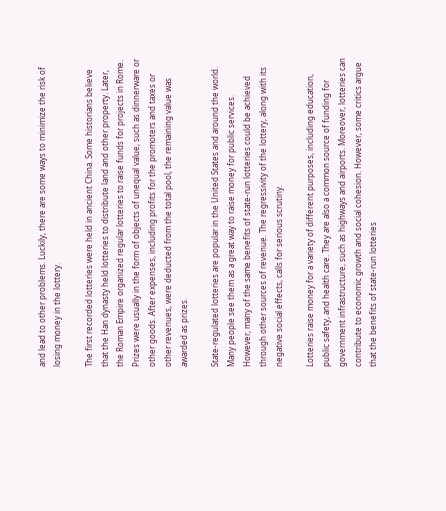and lead to other problems. Luckily, there are some ways to minimize the risk of losing money in the lottery.

The first recorded lotteries were held in ancient China. Some historians believe that the Han dynasty held lotteries to distribute land and other property. Later, the Roman Empire organized regular lotteries to raise funds for projects in Rome. Prizes were usually in the form of objects of unequal value, such as dinnerware or other goods. After expenses, including profits for the promoters and taxes or other revenues, were deducted from the total pool, the remaining value was awarded as prizes.

State-regulated lotteries are popular in the United States and around the world. Many people see them as a great way to raise money for public services. However, many of the same benefits of state-run lotteries could be achieved through other sources of revenue. The regressivity of the lottery, along with its negative social effects, calls for serious scrutiny.

Lotteries raise money for a variety of different purposes, including education, public safety, and health care. They are also a common source of funding for government infrastructure, such as highways and airports. Moreover, lotteries can contribute to economic growth and social cohesion. However, some critics argue that the benefits of state-run lotteries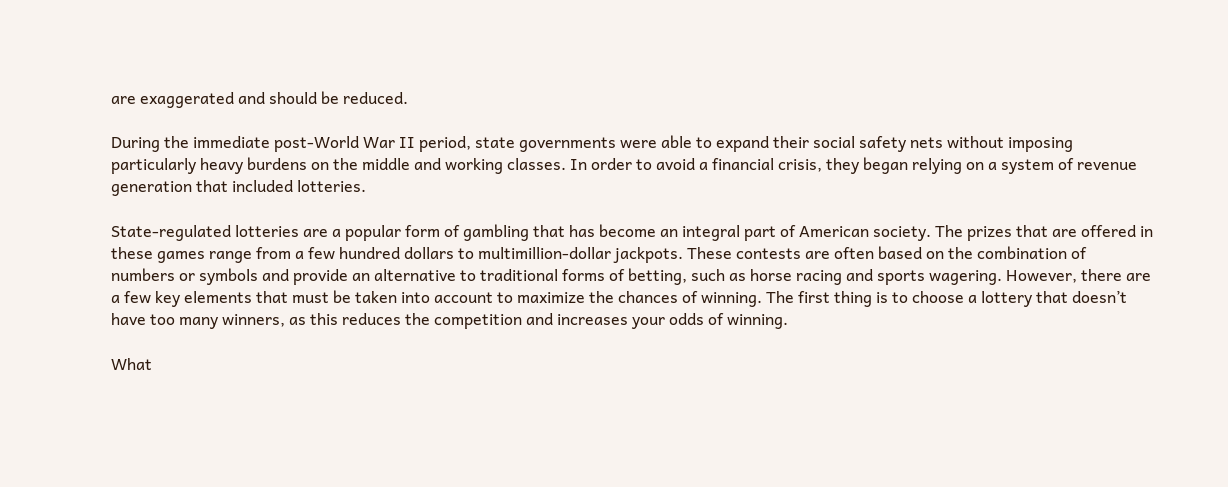are exaggerated and should be reduced.

During the immediate post-World War II period, state governments were able to expand their social safety nets without imposing particularly heavy burdens on the middle and working classes. In order to avoid a financial crisis, they began relying on a system of revenue generation that included lotteries.

State-regulated lotteries are a popular form of gambling that has become an integral part of American society. The prizes that are offered in these games range from a few hundred dollars to multimillion-dollar jackpots. These contests are often based on the combination of numbers or symbols and provide an alternative to traditional forms of betting, such as horse racing and sports wagering. However, there are a few key elements that must be taken into account to maximize the chances of winning. The first thing is to choose a lottery that doesn’t have too many winners, as this reduces the competition and increases your odds of winning.

What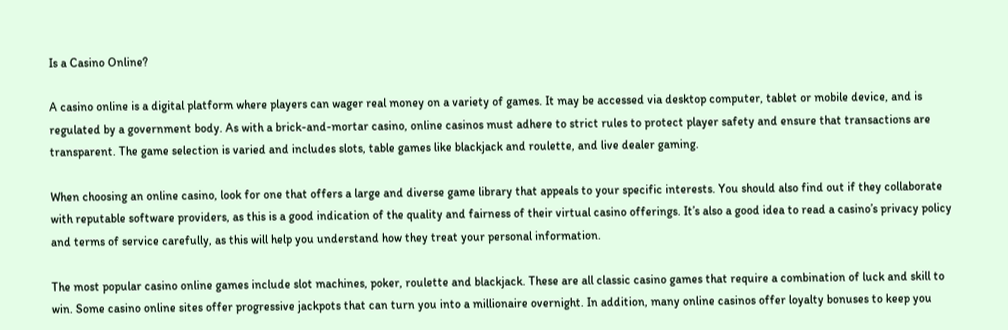Is a Casino Online?

A casino online is a digital platform where players can wager real money on a variety of games. It may be accessed via desktop computer, tablet or mobile device, and is regulated by a government body. As with a brick-and-mortar casino, online casinos must adhere to strict rules to protect player safety and ensure that transactions are transparent. The game selection is varied and includes slots, table games like blackjack and roulette, and live dealer gaming.

When choosing an online casino, look for one that offers a large and diverse game library that appeals to your specific interests. You should also find out if they collaborate with reputable software providers, as this is a good indication of the quality and fairness of their virtual casino offerings. It’s also a good idea to read a casino’s privacy policy and terms of service carefully, as this will help you understand how they treat your personal information.

The most popular casino online games include slot machines, poker, roulette and blackjack. These are all classic casino games that require a combination of luck and skill to win. Some casino online sites offer progressive jackpots that can turn you into a millionaire overnight. In addition, many online casinos offer loyalty bonuses to keep you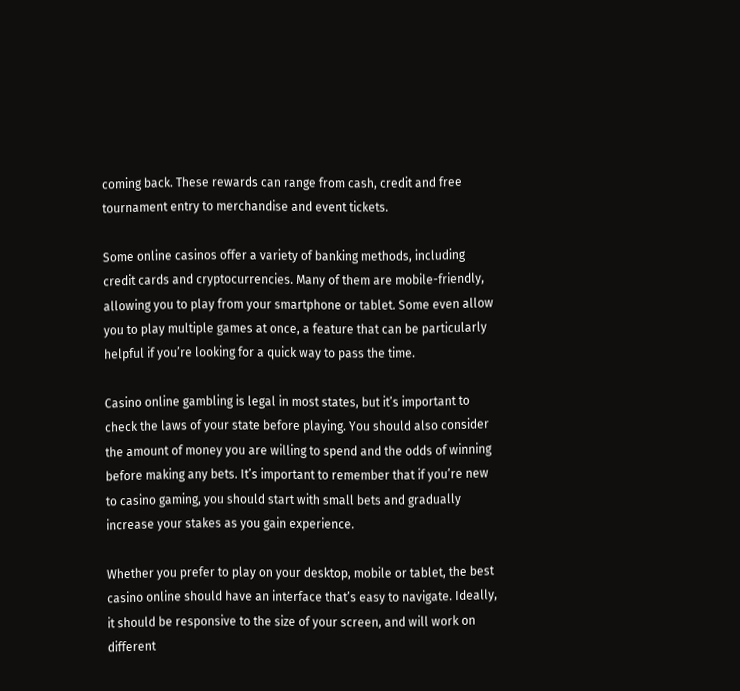coming back. These rewards can range from cash, credit and free tournament entry to merchandise and event tickets.

Some online casinos offer a variety of banking methods, including credit cards and cryptocurrencies. Many of them are mobile-friendly, allowing you to play from your smartphone or tablet. Some even allow you to play multiple games at once, a feature that can be particularly helpful if you’re looking for a quick way to pass the time.

Casino online gambling is legal in most states, but it’s important to check the laws of your state before playing. You should also consider the amount of money you are willing to spend and the odds of winning before making any bets. It’s important to remember that if you’re new to casino gaming, you should start with small bets and gradually increase your stakes as you gain experience.

Whether you prefer to play on your desktop, mobile or tablet, the best casino online should have an interface that’s easy to navigate. Ideally, it should be responsive to the size of your screen, and will work on different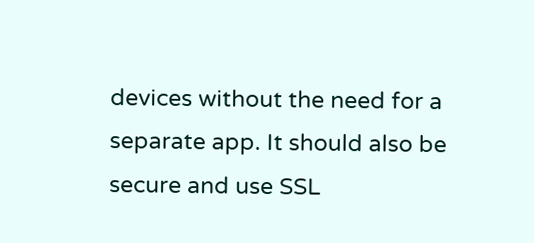devices without the need for a separate app. It should also be secure and use SSL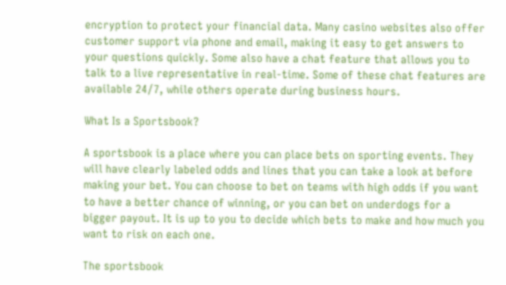encryption to protect your financial data. Many casino websites also offer customer support via phone and email, making it easy to get answers to your questions quickly. Some also have a chat feature that allows you to talk to a live representative in real-time. Some of these chat features are available 24/7, while others operate during business hours.

What Is a Sportsbook?

A sportsbook is a place where you can place bets on sporting events. They will have clearly labeled odds and lines that you can take a look at before making your bet. You can choose to bet on teams with high odds if you want to have a better chance of winning, or you can bet on underdogs for a bigger payout. It is up to you to decide which bets to make and how much you want to risk on each one.

The sportsbook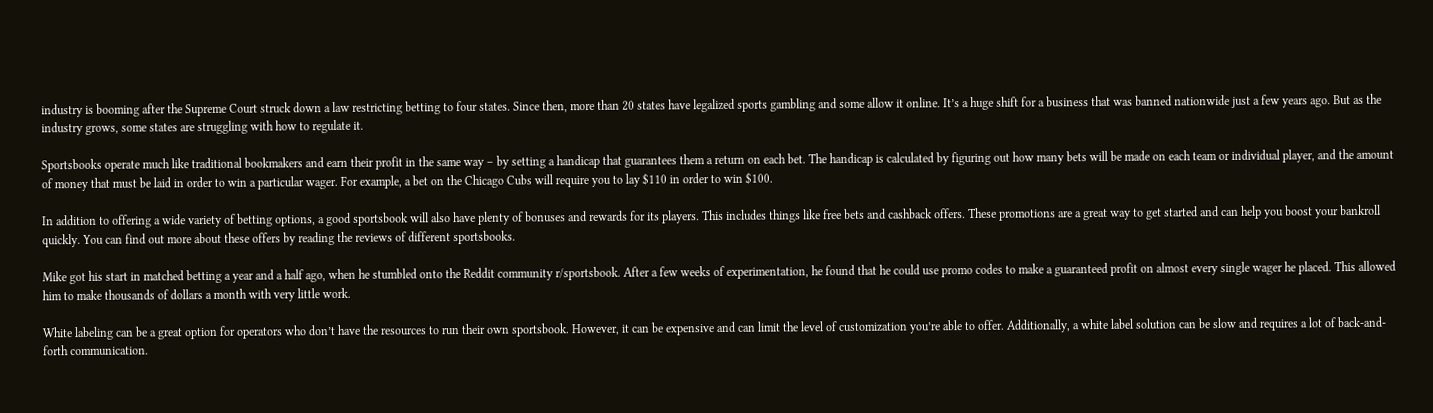industry is booming after the Supreme Court struck down a law restricting betting to four states. Since then, more than 20 states have legalized sports gambling and some allow it online. It’s a huge shift for a business that was banned nationwide just a few years ago. But as the industry grows, some states are struggling with how to regulate it.

Sportsbooks operate much like traditional bookmakers and earn their profit in the same way – by setting a handicap that guarantees them a return on each bet. The handicap is calculated by figuring out how many bets will be made on each team or individual player, and the amount of money that must be laid in order to win a particular wager. For example, a bet on the Chicago Cubs will require you to lay $110 in order to win $100.

In addition to offering a wide variety of betting options, a good sportsbook will also have plenty of bonuses and rewards for its players. This includes things like free bets and cashback offers. These promotions are a great way to get started and can help you boost your bankroll quickly. You can find out more about these offers by reading the reviews of different sportsbooks.

Mike got his start in matched betting a year and a half ago, when he stumbled onto the Reddit community r/sportsbook. After a few weeks of experimentation, he found that he could use promo codes to make a guaranteed profit on almost every single wager he placed. This allowed him to make thousands of dollars a month with very little work.

White labeling can be a great option for operators who don’t have the resources to run their own sportsbook. However, it can be expensive and can limit the level of customization you’re able to offer. Additionally, a white label solution can be slow and requires a lot of back-and-forth communication.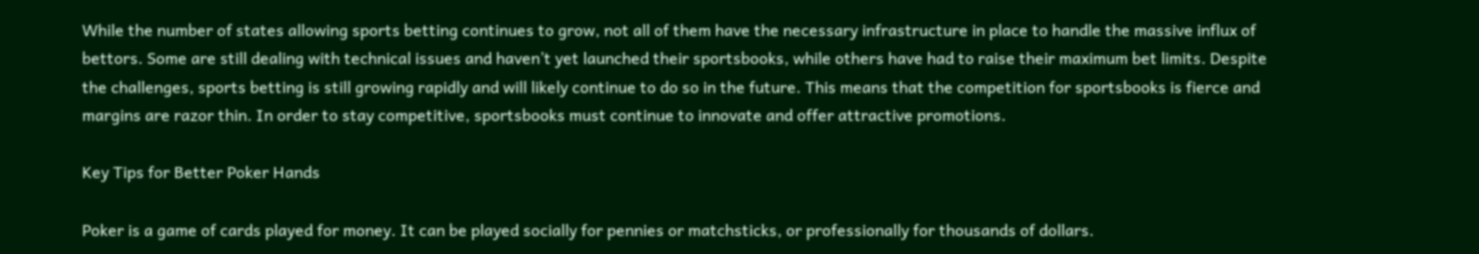While the number of states allowing sports betting continues to grow, not all of them have the necessary infrastructure in place to handle the massive influx of bettors. Some are still dealing with technical issues and haven’t yet launched their sportsbooks, while others have had to raise their maximum bet limits. Despite the challenges, sports betting is still growing rapidly and will likely continue to do so in the future. This means that the competition for sportsbooks is fierce and margins are razor thin. In order to stay competitive, sportsbooks must continue to innovate and offer attractive promotions.

Key Tips for Better Poker Hands

Poker is a game of cards played for money. It can be played socially for pennies or matchsticks, or professionally for thousands of dollars.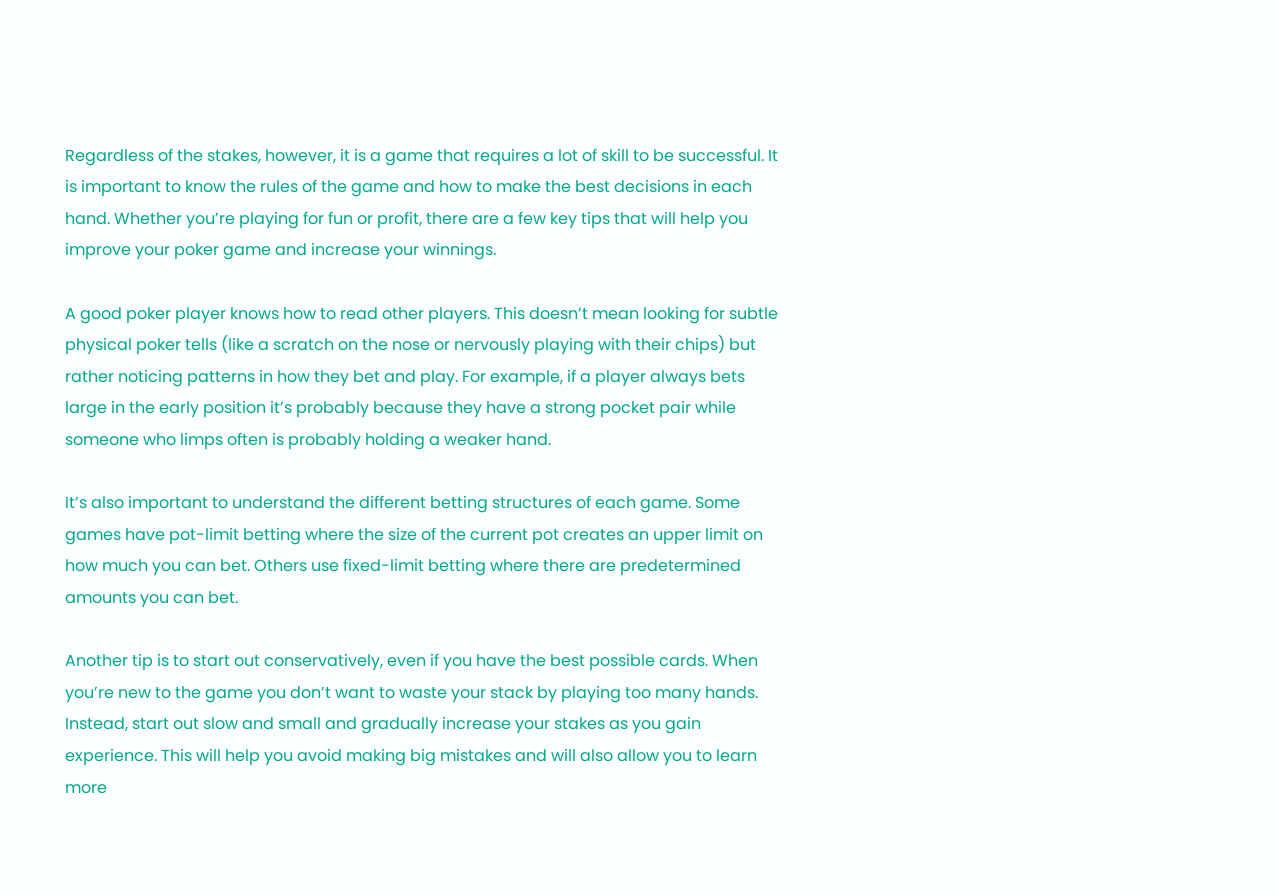Regardless of the stakes, however, it is a game that requires a lot of skill to be successful. It is important to know the rules of the game and how to make the best decisions in each hand. Whether you’re playing for fun or profit, there are a few key tips that will help you improve your poker game and increase your winnings.

A good poker player knows how to read other players. This doesn’t mean looking for subtle physical poker tells (like a scratch on the nose or nervously playing with their chips) but rather noticing patterns in how they bet and play. For example, if a player always bets large in the early position it’s probably because they have a strong pocket pair while someone who limps often is probably holding a weaker hand.

It’s also important to understand the different betting structures of each game. Some games have pot-limit betting where the size of the current pot creates an upper limit on how much you can bet. Others use fixed-limit betting where there are predetermined amounts you can bet.

Another tip is to start out conservatively, even if you have the best possible cards. When you’re new to the game you don’t want to waste your stack by playing too many hands. Instead, start out slow and small and gradually increase your stakes as you gain experience. This will help you avoid making big mistakes and will also allow you to learn more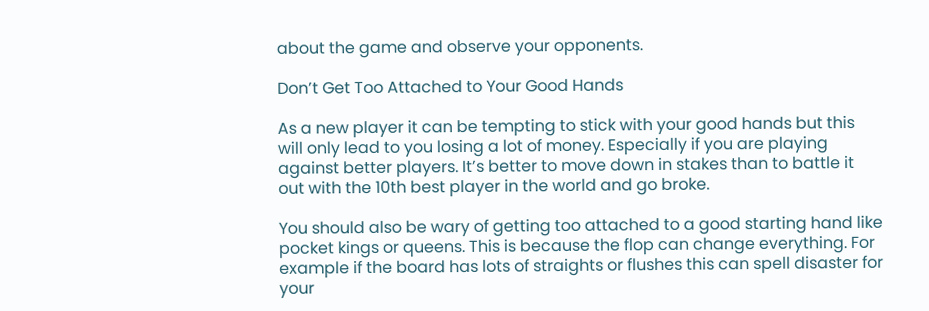about the game and observe your opponents.

Don’t Get Too Attached to Your Good Hands

As a new player it can be tempting to stick with your good hands but this will only lead to you losing a lot of money. Especially if you are playing against better players. It’s better to move down in stakes than to battle it out with the 10th best player in the world and go broke.

You should also be wary of getting too attached to a good starting hand like pocket kings or queens. This is because the flop can change everything. For example if the board has lots of straights or flushes this can spell disaster for your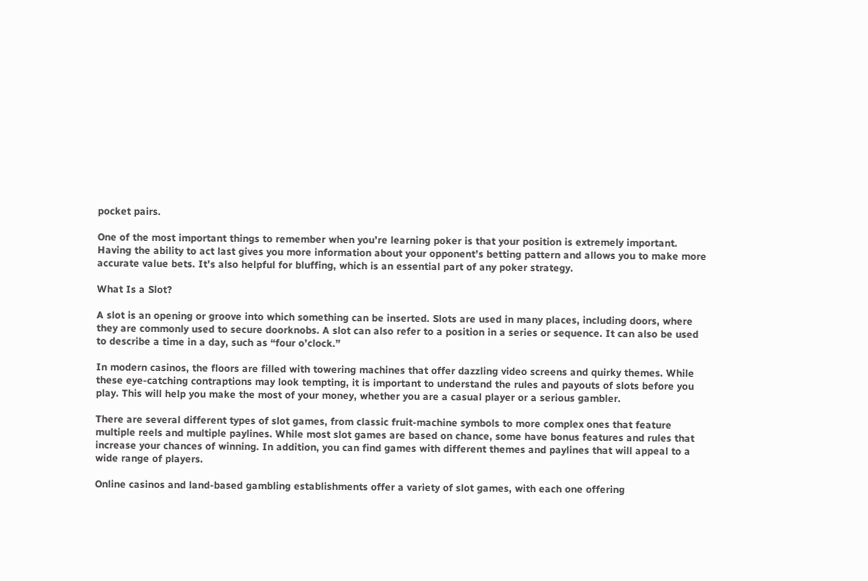pocket pairs.

One of the most important things to remember when you’re learning poker is that your position is extremely important. Having the ability to act last gives you more information about your opponent’s betting pattern and allows you to make more accurate value bets. It’s also helpful for bluffing, which is an essential part of any poker strategy.

What Is a Slot?

A slot is an opening or groove into which something can be inserted. Slots are used in many places, including doors, where they are commonly used to secure doorknobs. A slot can also refer to a position in a series or sequence. It can also be used to describe a time in a day, such as “four o’clock.”

In modern casinos, the floors are filled with towering machines that offer dazzling video screens and quirky themes. While these eye-catching contraptions may look tempting, it is important to understand the rules and payouts of slots before you play. This will help you make the most of your money, whether you are a casual player or a serious gambler.

There are several different types of slot games, from classic fruit-machine symbols to more complex ones that feature multiple reels and multiple paylines. While most slot games are based on chance, some have bonus features and rules that increase your chances of winning. In addition, you can find games with different themes and paylines that will appeal to a wide range of players.

Online casinos and land-based gambling establishments offer a variety of slot games, with each one offering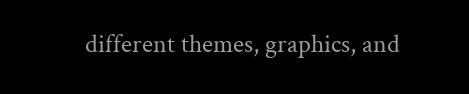different themes, graphics, and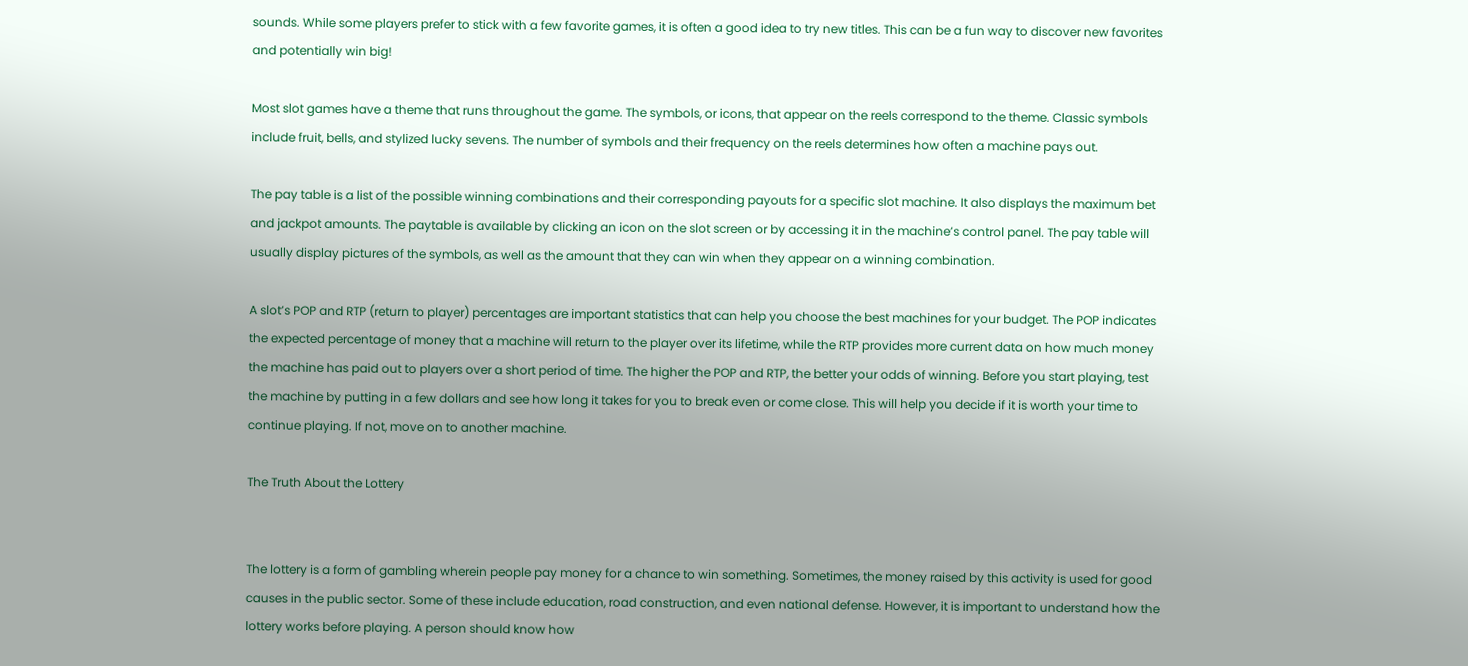sounds. While some players prefer to stick with a few favorite games, it is often a good idea to try new titles. This can be a fun way to discover new favorites and potentially win big!

Most slot games have a theme that runs throughout the game. The symbols, or icons, that appear on the reels correspond to the theme. Classic symbols include fruit, bells, and stylized lucky sevens. The number of symbols and their frequency on the reels determines how often a machine pays out.

The pay table is a list of the possible winning combinations and their corresponding payouts for a specific slot machine. It also displays the maximum bet and jackpot amounts. The paytable is available by clicking an icon on the slot screen or by accessing it in the machine’s control panel. The pay table will usually display pictures of the symbols, as well as the amount that they can win when they appear on a winning combination.

A slot’s POP and RTP (return to player) percentages are important statistics that can help you choose the best machines for your budget. The POP indicates the expected percentage of money that a machine will return to the player over its lifetime, while the RTP provides more current data on how much money the machine has paid out to players over a short period of time. The higher the POP and RTP, the better your odds of winning. Before you start playing, test the machine by putting in a few dollars and see how long it takes for you to break even or come close. This will help you decide if it is worth your time to continue playing. If not, move on to another machine.

The Truth About the Lottery


The lottery is a form of gambling wherein people pay money for a chance to win something. Sometimes, the money raised by this activity is used for good causes in the public sector. Some of these include education, road construction, and even national defense. However, it is important to understand how the lottery works before playing. A person should know how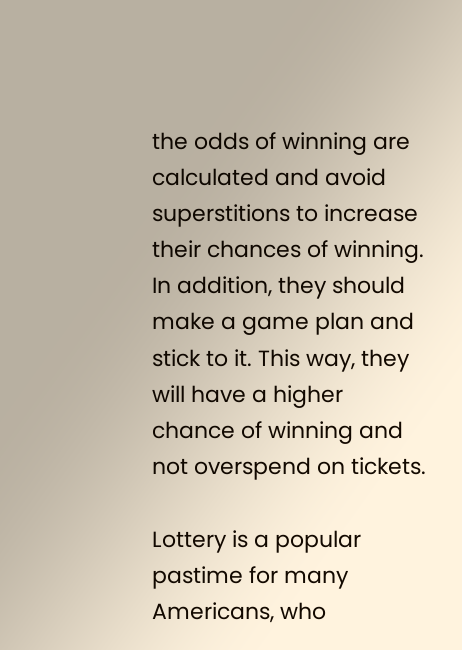the odds of winning are calculated and avoid superstitions to increase their chances of winning. In addition, they should make a game plan and stick to it. This way, they will have a higher chance of winning and not overspend on tickets.

Lottery is a popular pastime for many Americans, who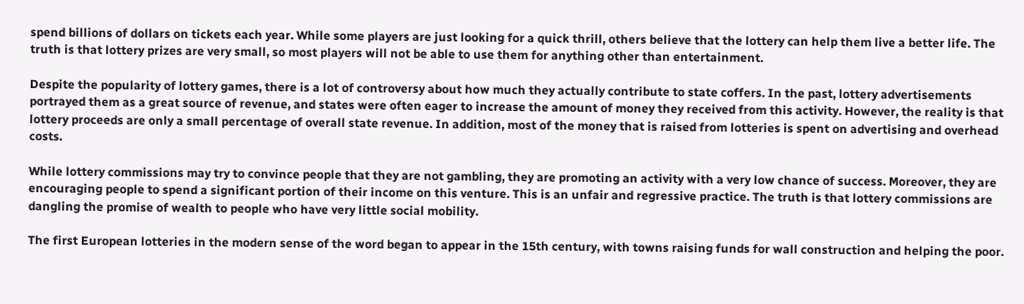spend billions of dollars on tickets each year. While some players are just looking for a quick thrill, others believe that the lottery can help them live a better life. The truth is that lottery prizes are very small, so most players will not be able to use them for anything other than entertainment.

Despite the popularity of lottery games, there is a lot of controversy about how much they actually contribute to state coffers. In the past, lottery advertisements portrayed them as a great source of revenue, and states were often eager to increase the amount of money they received from this activity. However, the reality is that lottery proceeds are only a small percentage of overall state revenue. In addition, most of the money that is raised from lotteries is spent on advertising and overhead costs.

While lottery commissions may try to convince people that they are not gambling, they are promoting an activity with a very low chance of success. Moreover, they are encouraging people to spend a significant portion of their income on this venture. This is an unfair and regressive practice. The truth is that lottery commissions are dangling the promise of wealth to people who have very little social mobility.

The first European lotteries in the modern sense of the word began to appear in the 15th century, with towns raising funds for wall construction and helping the poor.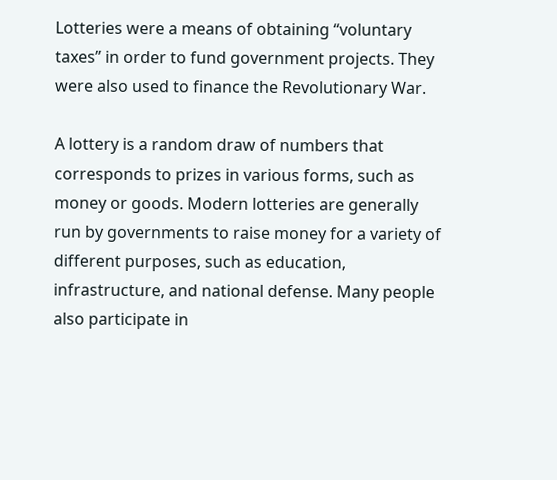Lotteries were a means of obtaining “voluntary taxes” in order to fund government projects. They were also used to finance the Revolutionary War.

A lottery is a random draw of numbers that corresponds to prizes in various forms, such as money or goods. Modern lotteries are generally run by governments to raise money for a variety of different purposes, such as education, infrastructure, and national defense. Many people also participate in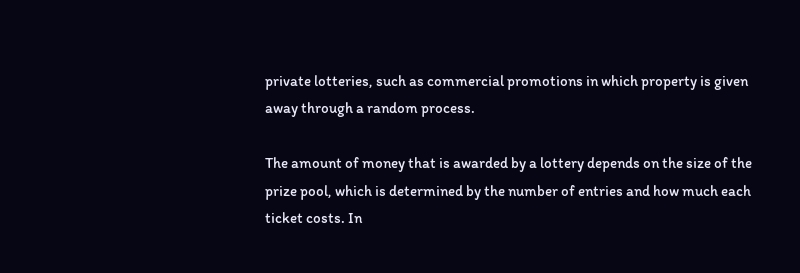private lotteries, such as commercial promotions in which property is given away through a random process.

The amount of money that is awarded by a lottery depends on the size of the prize pool, which is determined by the number of entries and how much each ticket costs. In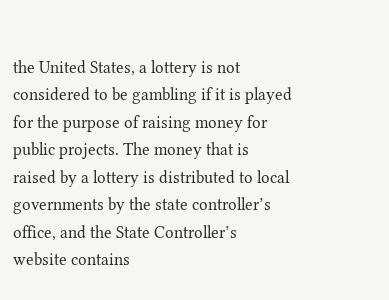the United States, a lottery is not considered to be gambling if it is played for the purpose of raising money for public projects. The money that is raised by a lottery is distributed to local governments by the state controller’s office, and the State Controller’s website contains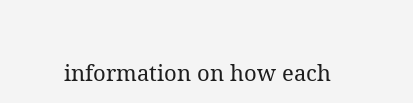information on how each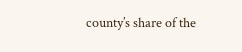county’s share of the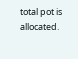total pot is allocated.